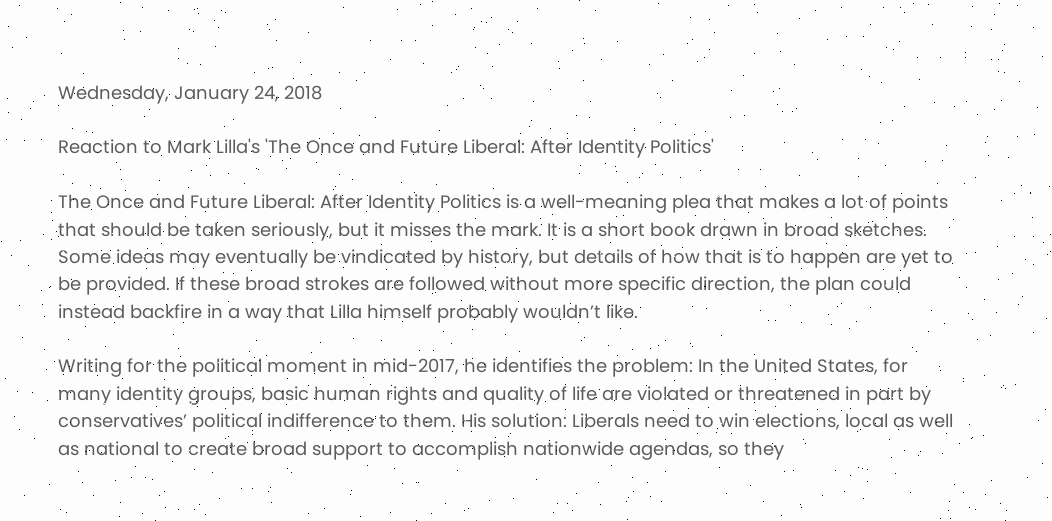Wednesday, January 24, 2018

Reaction to Mark Lilla's 'The Once and Future Liberal: After Identity Politics'

The Once and Future Liberal: After Identity Politics is a well-meaning plea that makes a lot of points that should be taken seriously, but it misses the mark. It is a short book drawn in broad sketches. Some ideas may eventually be vindicated by history, but details of how that is to happen are yet to be provided. If these broad strokes are followed without more specific direction, the plan could instead backfire in a way that Lilla himself probably wouldn’t like.

Writing for the political moment in mid-2017, he identifies the problem: In the United States, for many identity groups, basic human rights and quality of life are violated or threatened in part by conservatives’ political indifference to them. His solution: Liberals need to win elections, local as well as national to create broad support to accomplish nationwide agendas, so they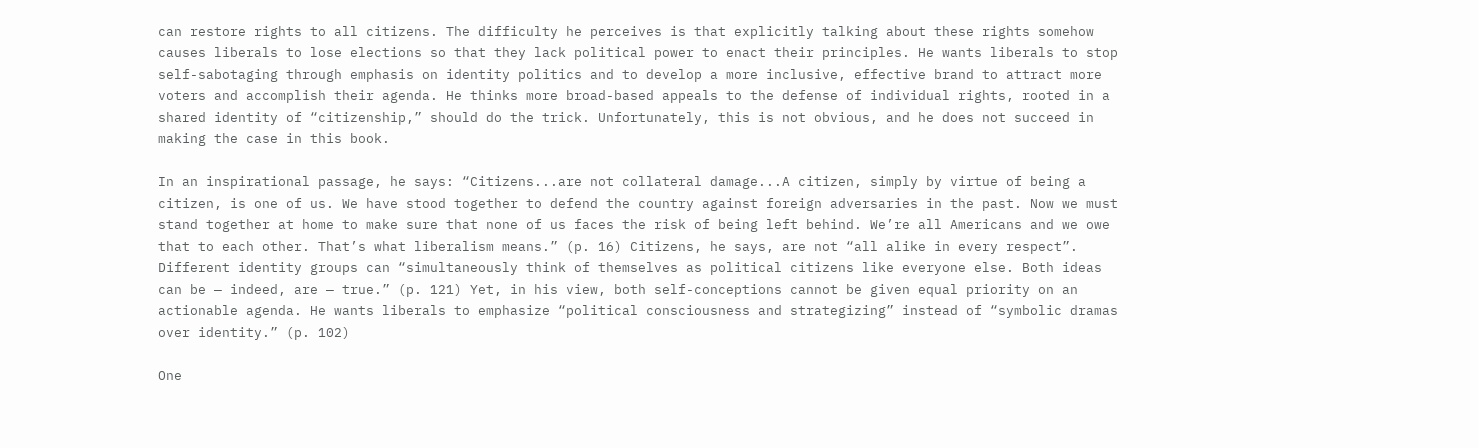can restore rights to all citizens. The difficulty he perceives is that explicitly talking about these rights somehow causes liberals to lose elections so that they lack political power to enact their principles. He wants liberals to stop self-sabotaging through emphasis on identity politics and to develop a more inclusive, effective brand to attract more voters and accomplish their agenda. He thinks more broad-based appeals to the defense of individual rights, rooted in a shared identity of “citizenship,” should do the trick. Unfortunately, this is not obvious, and he does not succeed in making the case in this book.

In an inspirational passage, he says: “Citizens...are not collateral damage...A citizen, simply by virtue of being a citizen, is one of us. We have stood together to defend the country against foreign adversaries in the past. Now we must stand together at home to make sure that none of us faces the risk of being left behind. We’re all Americans and we owe that to each other. That’s what liberalism means.” (p. 16) Citizens, he says, are not “all alike in every respect”. Different identity groups can “simultaneously think of themselves as political citizens like everyone else. Both ideas can be — indeed, are — true.” (p. 121) Yet, in his view, both self-conceptions cannot be given equal priority on an actionable agenda. He wants liberals to emphasize “political consciousness and strategizing” instead of “symbolic dramas over identity.” (p. 102)

One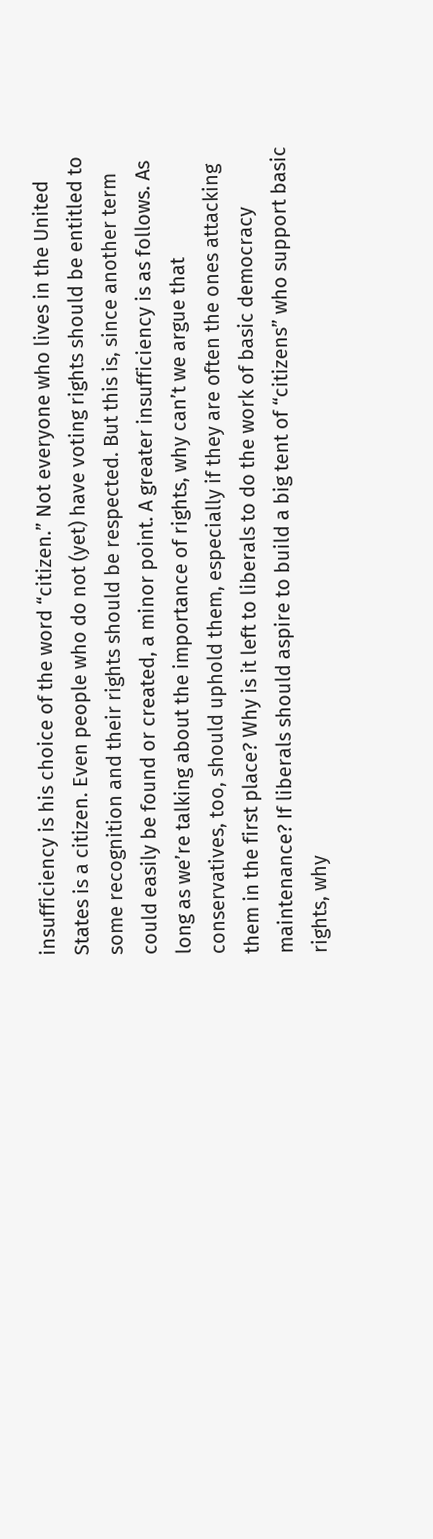insufficiency is his choice of the word “citizen.” Not everyone who lives in the United States is a citizen. Even people who do not (yet) have voting rights should be entitled to some recognition and their rights should be respected. But this is, since another term could easily be found or created, a minor point. A greater insufficiency is as follows. As long as we’re talking about the importance of rights, why can’t we argue that conservatives, too, should uphold them, especially if they are often the ones attacking them in the first place? Why is it left to liberals to do the work of basic democracy maintenance? If liberals should aspire to build a big tent of “citizens” who support basic rights, why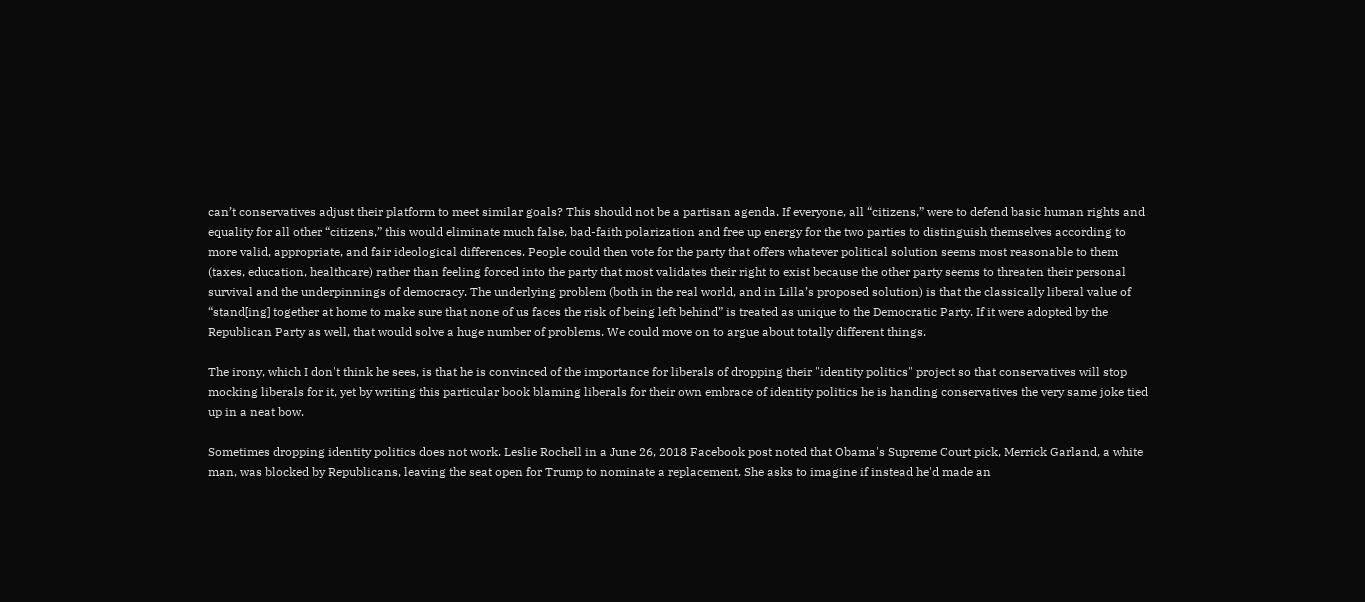can’t conservatives adjust their platform to meet similar goals? This should not be a partisan agenda. If everyone, all “citizens,” were to defend basic human rights and equality for all other “citizens,” this would eliminate much false, bad-faith polarization and free up energy for the two parties to distinguish themselves according to more valid, appropriate, and fair ideological differences. People could then vote for the party that offers whatever political solution seems most reasonable to them (taxes, education, healthcare) rather than feeling forced into the party that most validates their right to exist because the other party seems to threaten their personal survival and the underpinnings of democracy. The underlying problem (both in the real world, and in Lilla’s proposed solution) is that the classically liberal value of “stand[ing] together at home to make sure that none of us faces the risk of being left behind” is treated as unique to the Democratic Party. If it were adopted by the Republican Party as well, that would solve a huge number of problems. We could move on to argue about totally different things.

The irony, which I don't think he sees, is that he is convinced of the importance for liberals of dropping their "identity politics" project so that conservatives will stop mocking liberals for it, yet by writing this particular book blaming liberals for their own embrace of identity politics he is handing conservatives the very same joke tied up in a neat bow.

Sometimes dropping identity politics does not work. Leslie Rochell in a June 26, 2018 Facebook post noted that Obama's Supreme Court pick, Merrick Garland, a white man, was blocked by Republicans, leaving the seat open for Trump to nominate a replacement. She asks to imagine if instead he'd made an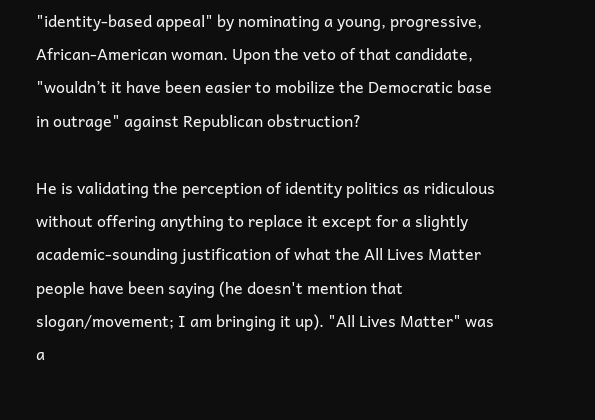"identity-based appeal" by nominating a young, progressive, African-American woman. Upon the veto of that candidate, "wouldn’t it have been easier to mobilize the Democratic base in outrage" against Republican obstruction?

He is validating the perception of identity politics as ridiculous without offering anything to replace it except for a slightly academic-sounding justification of what the All Lives Matter people have been saying (he doesn't mention that slogan/movement; I am bringing it up). "All Lives Matter" was a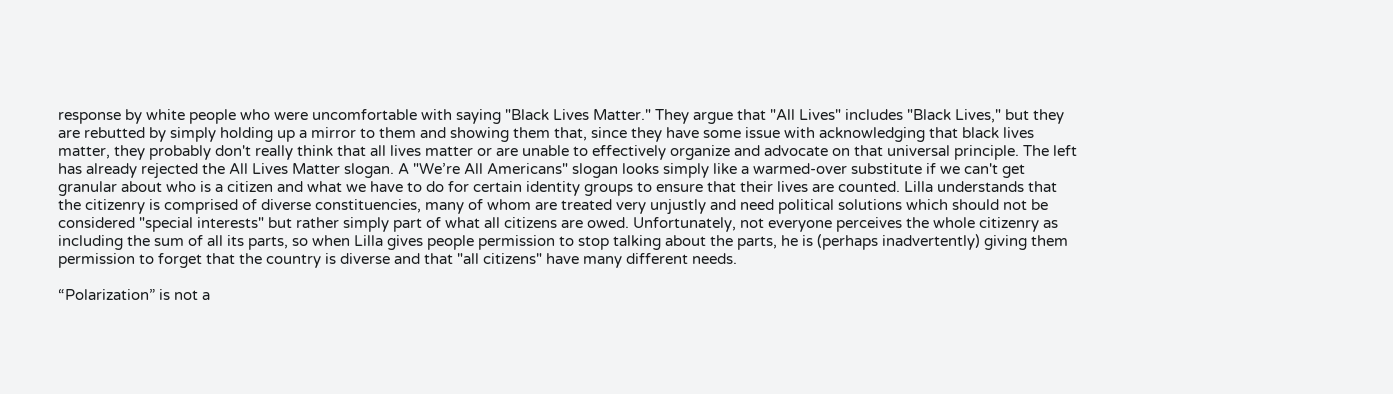response by white people who were uncomfortable with saying "Black Lives Matter." They argue that "All Lives" includes "Black Lives," but they are rebutted by simply holding up a mirror to them and showing them that, since they have some issue with acknowledging that black lives matter, they probably don't really think that all lives matter or are unable to effectively organize and advocate on that universal principle. The left has already rejected the All Lives Matter slogan. A "We’re All Americans" slogan looks simply like a warmed-over substitute if we can't get granular about who is a citizen and what we have to do for certain identity groups to ensure that their lives are counted. Lilla understands that the citizenry is comprised of diverse constituencies, many of whom are treated very unjustly and need political solutions which should not be considered "special interests" but rather simply part of what all citizens are owed. Unfortunately, not everyone perceives the whole citizenry as including the sum of all its parts, so when Lilla gives people permission to stop talking about the parts, he is (perhaps inadvertently) giving them permission to forget that the country is diverse and that "all citizens" have many different needs.

“Polarization” is not a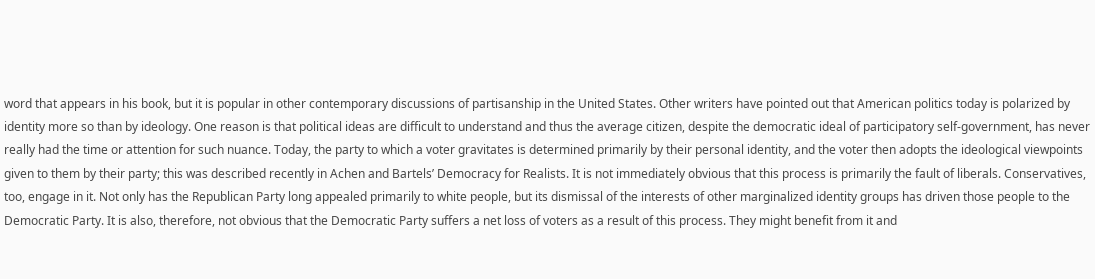word that appears in his book, but it is popular in other contemporary discussions of partisanship in the United States. Other writers have pointed out that American politics today is polarized by identity more so than by ideology. One reason is that political ideas are difficult to understand and thus the average citizen, despite the democratic ideal of participatory self-government, has never really had the time or attention for such nuance. Today, the party to which a voter gravitates is determined primarily by their personal identity, and the voter then adopts the ideological viewpoints given to them by their party; this was described recently in Achen and Bartels’ Democracy for Realists. It is not immediately obvious that this process is primarily the fault of liberals. Conservatives, too, engage in it. Not only has the Republican Party long appealed primarily to white people, but its dismissal of the interests of other marginalized identity groups has driven those people to the Democratic Party. It is also, therefore, not obvious that the Democratic Party suffers a net loss of voters as a result of this process. They might benefit from it and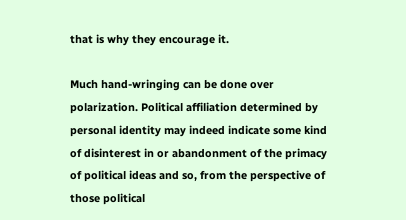that is why they encourage it.

Much hand-wringing can be done over polarization. Political affiliation determined by personal identity may indeed indicate some kind of disinterest in or abandonment of the primacy of political ideas and so, from the perspective of those political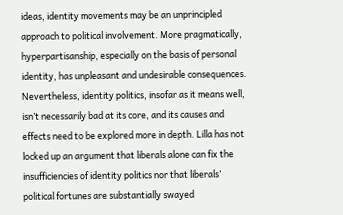ideas, identity movements may be an unprincipled approach to political involvement. More pragmatically, hyperpartisanship, especially on the basis of personal identity, has unpleasant and undesirable consequences. Nevertheless, identity politics, insofar as it means well, isn’t necessarily bad at its core, and its causes and effects need to be explored more in depth. Lilla has not locked up an argument that liberals alone can fix the insufficiencies of identity politics nor that liberals’ political fortunes are substantially swayed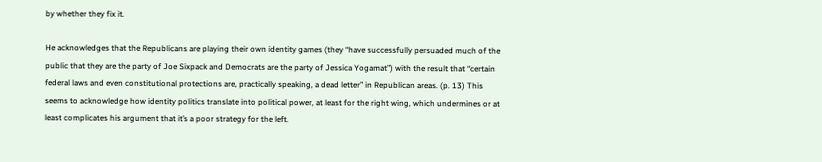by whether they fix it.

He acknowledges that the Republicans are playing their own identity games (they “have successfully persuaded much of the public that they are the party of Joe Sixpack and Democrats are the party of Jessica Yogamat”) with the result that “certain federal laws and even constitutional protections are, practically speaking, a dead letter” in Republican areas. (p. 13) This seems to acknowledge how identity politics translate into political power, at least for the right wing, which undermines or at least complicates his argument that it’s a poor strategy for the left.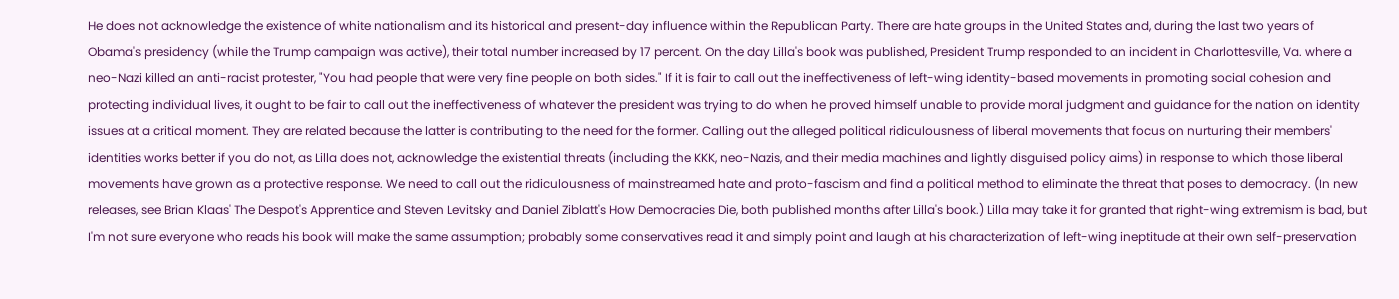He does not acknowledge the existence of white nationalism and its historical and present-day influence within the Republican Party. There are hate groups in the United States and, during the last two years of Obama's presidency (while the Trump campaign was active), their total number increased by 17 percent. On the day Lilla's book was published, President Trump responded to an incident in Charlottesville, Va. where a neo-Nazi killed an anti-racist protester, "You had people that were very fine people on both sides." If it is fair to call out the ineffectiveness of left-wing identity-based movements in promoting social cohesion and protecting individual lives, it ought to be fair to call out the ineffectiveness of whatever the president was trying to do when he proved himself unable to provide moral judgment and guidance for the nation on identity issues at a critical moment. They are related because the latter is contributing to the need for the former. Calling out the alleged political ridiculousness of liberal movements that focus on nurturing their members' identities works better if you do not, as Lilla does not, acknowledge the existential threats (including the KKK, neo-Nazis, and their media machines and lightly disguised policy aims) in response to which those liberal movements have grown as a protective response. We need to call out the ridiculousness of mainstreamed hate and proto-fascism and find a political method to eliminate the threat that poses to democracy. (In new releases, see Brian Klaas' The Despot's Apprentice and Steven Levitsky and Daniel Ziblatt's How Democracies Die, both published months after Lilla's book.) Lilla may take it for granted that right-wing extremism is bad, but I'm not sure everyone who reads his book will make the same assumption; probably some conservatives read it and simply point and laugh at his characterization of left-wing ineptitude at their own self-preservation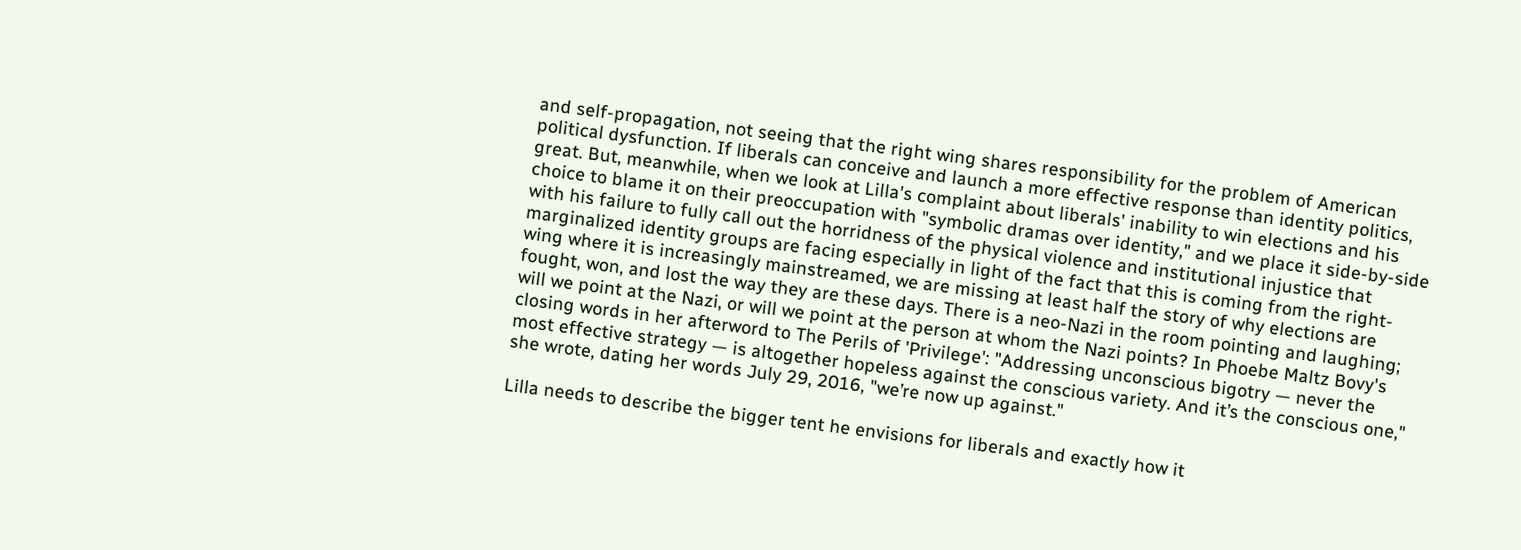and self-propagation, not seeing that the right wing shares responsibility for the problem of American political dysfunction. If liberals can conceive and launch a more effective response than identity politics, great. But, meanwhile, when we look at Lilla's complaint about liberals' inability to win elections and his choice to blame it on their preoccupation with "symbolic dramas over identity," and we place it side-by-side with his failure to fully call out the horridness of the physical violence and institutional injustice that marginalized identity groups are facing especially in light of the fact that this is coming from the right-wing where it is increasingly mainstreamed, we are missing at least half the story of why elections are fought, won, and lost the way they are these days. There is a neo-Nazi in the room pointing and laughing; will we point at the Nazi, or will we point at the person at whom the Nazi points? In Phoebe Maltz Bovy's closing words in her afterword to The Perils of 'Privilege': "Addressing unconscious bigotry — never the most effective strategy — is altogether hopeless against the conscious variety. And it’s the conscious one," she wrote, dating her words July 29, 2016, "we’re now up against."

Lilla needs to describe the bigger tent he envisions for liberals and exactly how it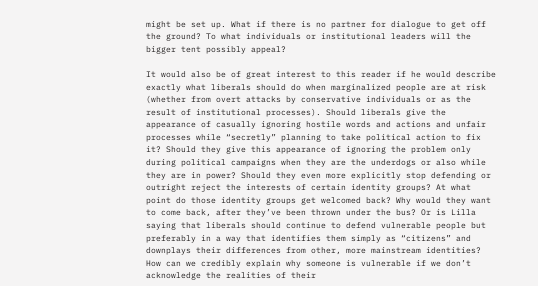might be set up. What if there is no partner for dialogue to get off the ground? To what individuals or institutional leaders will the bigger tent possibly appeal?

It would also be of great interest to this reader if he would describe exactly what liberals should do when marginalized people are at risk (whether from overt attacks by conservative individuals or as the result of institutional processes). Should liberals give the appearance of casually ignoring hostile words and actions and unfair processes while “secretly” planning to take political action to fix it? Should they give this appearance of ignoring the problem only during political campaigns when they are the underdogs or also while they are in power? Should they even more explicitly stop defending or outright reject the interests of certain identity groups? At what point do those identity groups get welcomed back? Why would they want to come back, after they’ve been thrown under the bus? Or is Lilla saying that liberals should continue to defend vulnerable people but preferably in a way that identifies them simply as “citizens” and downplays their differences from other, more mainstream identities? How can we credibly explain why someone is vulnerable if we don’t acknowledge the realities of their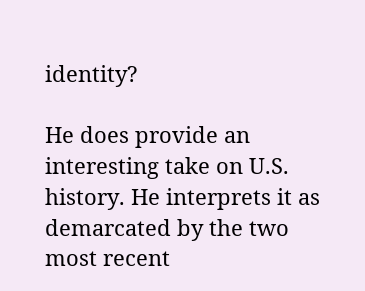identity?

He does provide an interesting take on U.S. history. He interprets it as demarcated by the two most recent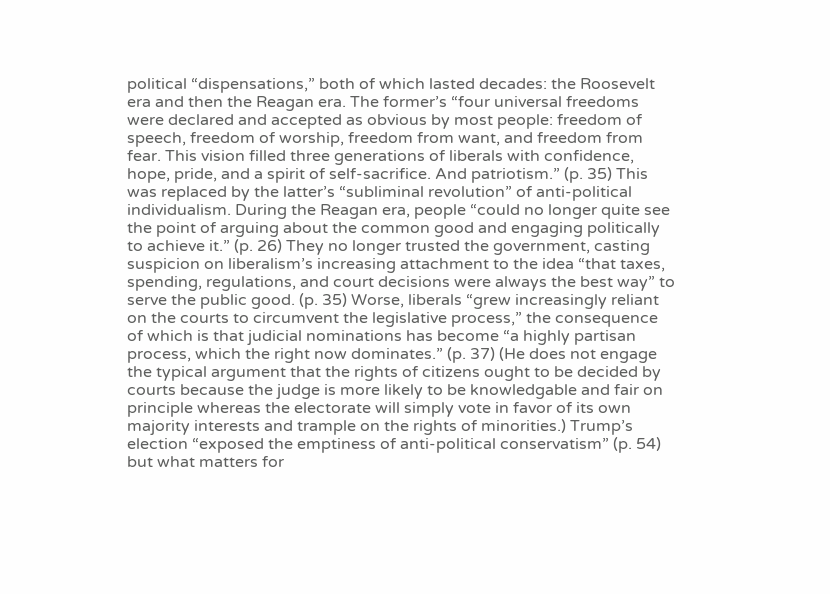political “dispensations,” both of which lasted decades: the Roosevelt era and then the Reagan era. The former’s “four universal freedoms were declared and accepted as obvious by most people: freedom of speech, freedom of worship, freedom from want, and freedom from fear. This vision filled three generations of liberals with confidence, hope, pride, and a spirit of self-sacrifice. And patriotism.” (p. 35) This was replaced by the latter’s “subliminal revolution” of anti-political individualism. During the Reagan era, people “could no longer quite see the point of arguing about the common good and engaging politically to achieve it.” (p. 26) They no longer trusted the government, casting suspicion on liberalism’s increasing attachment to the idea “that taxes, spending, regulations, and court decisions were always the best way” to serve the public good. (p. 35) Worse, liberals “grew increasingly reliant on the courts to circumvent the legislative process,” the consequence of which is that judicial nominations has become “a highly partisan process, which the right now dominates.” (p. 37) (He does not engage the typical argument that the rights of citizens ought to be decided by courts because the judge is more likely to be knowledgable and fair on principle whereas the electorate will simply vote in favor of its own majority interests and trample on the rights of minorities.) Trump’s election “exposed the emptiness of anti-political conservatism” (p. 54) but what matters for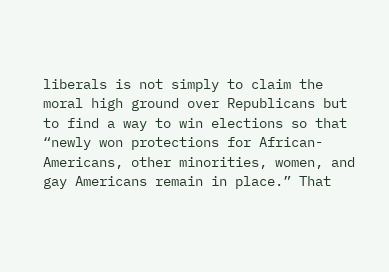liberals is not simply to claim the moral high ground over Republicans but to find a way to win elections so that “newly won protections for African-Americans, other minorities, women, and gay Americans remain in place.” That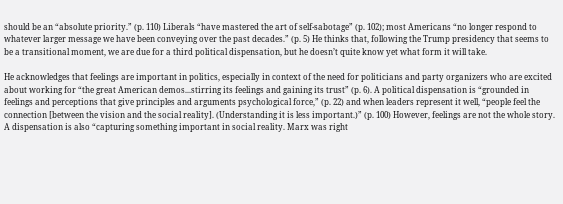should be an “absolute priority.” (p. 110) Liberals “have mastered the art of self-sabotage” (p. 102); most Americans “no longer respond to whatever larger message we have been conveying over the past decades.” (p. 5) He thinks that, following the Trump presidency that seems to be a transitional moment, we are due for a third political dispensation, but he doesn’t quite know yet what form it will take.

He acknowledges that feelings are important in politics, especially in context of the need for politicians and party organizers who are excited about working for “the great American demos...stirring its feelings and gaining its trust” (p. 6). A political dispensation is “grounded in feelings and perceptions that give principles and arguments psychological force,” (p. 22) and when leaders represent it well, “people feel the connection [between the vision and the social reality]. (Understanding it is less important.)” (p. 100) However, feelings are not the whole story. A dispensation is also “capturing something important in social reality. Marx was right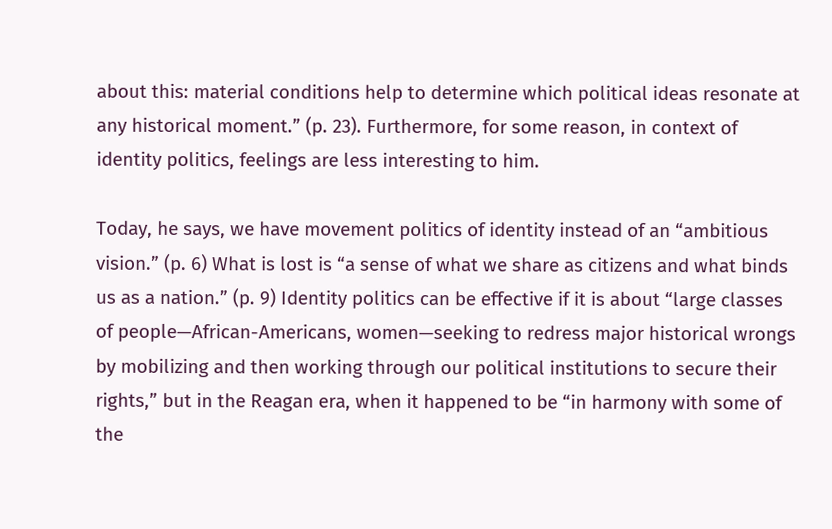about this: material conditions help to determine which political ideas resonate at any historical moment.” (p. 23). Furthermore, for some reason, in context of identity politics, feelings are less interesting to him.

Today, he says, we have movement politics of identity instead of an “ambitious vision.” (p. 6) What is lost is “a sense of what we share as citizens and what binds us as a nation.” (p. 9) Identity politics can be effective if it is about “large classes of people—African-Americans, women—seeking to redress major historical wrongs by mobilizing and then working through our political institutions to secure their rights,” but in the Reagan era, when it happened to be “in harmony with some of the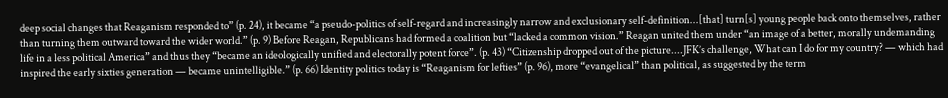deep social changes that Reaganism responded to” (p. 24), it became “a pseudo-politics of self-regard and increasingly narrow and exclusionary self-definition...[that] turn[s] young people back onto themselves, rather than turning them outward toward the wider world.” (p. 9) Before Reagan, Republicans had formed a coalition but “lacked a common vision.” Reagan united them under “an image of a better, morally undemanding life in a less political America” and thus they “became an ideologically unified and electorally potent force”. (p. 43) “Citizenship dropped out of the picture....JFK’s challenge, What can I do for my country? — which had inspired the early sixties generation — became unintelligible.” (p. 66) Identity politics today is “Reaganism for lefties” (p. 96), more “evangelical” than political, as suggested by the term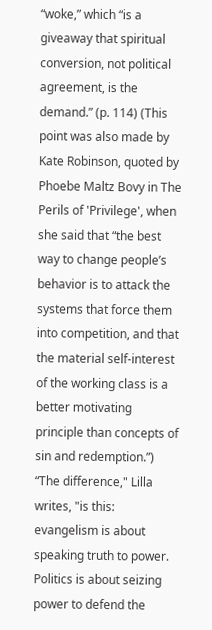“woke,” which “is a giveaway that spiritual conversion, not political agreement, is the demand.” (p. 114) (This point was also made by Kate Robinson, quoted by Phoebe Maltz Bovy in The Perils of 'Privilege', when she said that “the best way to change people’s behavior is to attack the systems that force them into competition, and that the material self-interest of the working class is a better motivating principle than concepts of sin and redemption.”) “The difference," Lilla writes, "is this: evangelism is about speaking truth to power. Politics is about seizing power to defend the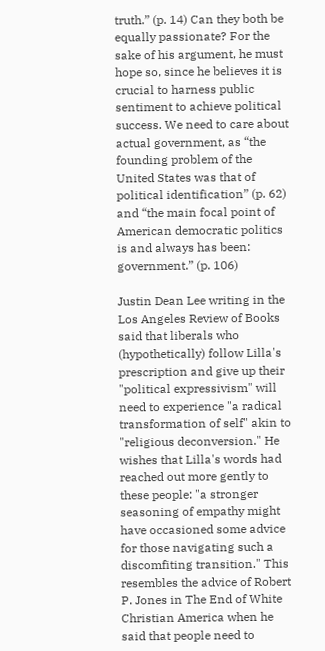truth.” (p. 14) Can they both be equally passionate? For the sake of his argument, he must hope so, since he believes it is crucial to harness public sentiment to achieve political success. We need to care about actual government, as “the founding problem of the United States was that of political identification” (p. 62) and “the main focal point of American democratic politics is and always has been: government.” (p. 106)

Justin Dean Lee writing in the Los Angeles Review of Books said that liberals who (hypothetically) follow Lilla's prescription and give up their "political expressivism" will need to experience "a radical transformation of self" akin to "religious deconversion." He wishes that Lilla's words had reached out more gently to these people: "a stronger seasoning of empathy might have occasioned some advice for those navigating such a discomfiting transition." This resembles the advice of Robert P. Jones in The End of White Christian America when he said that people need to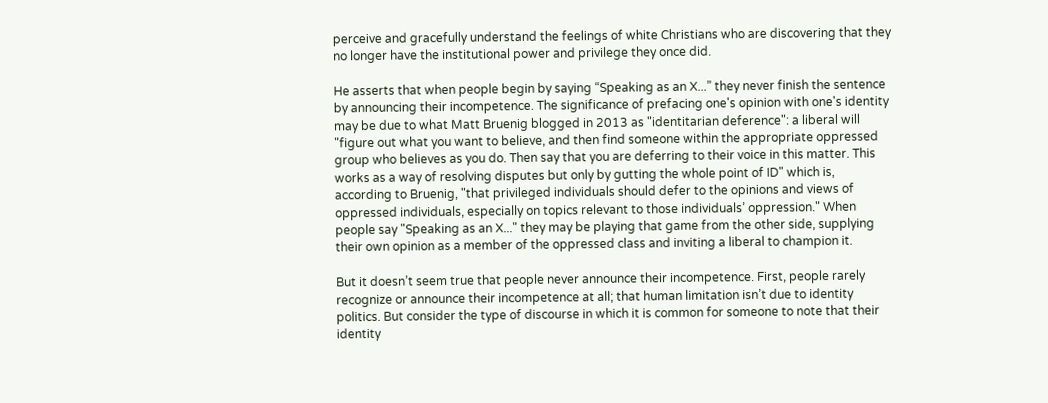perceive and gracefully understand the feelings of white Christians who are discovering that they no longer have the institutional power and privilege they once did.

He asserts that when people begin by saying “Speaking as an X...” they never finish the sentence by announcing their incompetence. The significance of prefacing one's opinion with one's identity may be due to what Matt Bruenig blogged in 2013 as "identitarian deference": a liberal will "figure out what you want to believe, and then find someone within the appropriate oppressed group who believes as you do. Then say that you are deferring to their voice in this matter. This works as a way of resolving disputes but only by gutting the whole point of ID" which is, according to Bruenig, "that privileged individuals should defer to the opinions and views of oppressed individuals, especially on topics relevant to those individuals’ oppression." When people say "Speaking as an X..." they may be playing that game from the other side, supplying their own opinion as a member of the oppressed class and inviting a liberal to champion it.

But it doesn’t seem true that people never announce their incompetence. First, people rarely recognize or announce their incompetence at all; that human limitation isn’t due to identity politics. But consider the type of discourse in which it is common for someone to note that their identity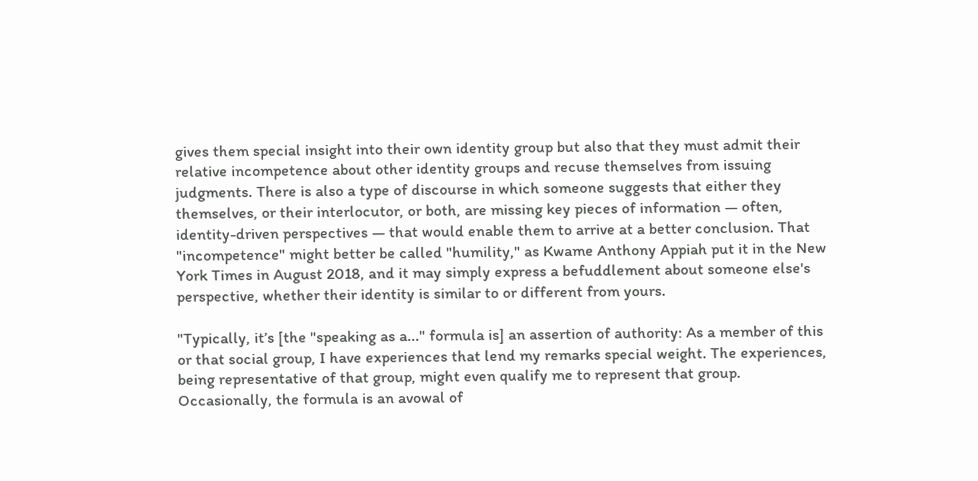gives them special insight into their own identity group but also that they must admit their relative incompetence about other identity groups and recuse themselves from issuing judgments. There is also a type of discourse in which someone suggests that either they themselves, or their interlocutor, or both, are missing key pieces of information — often, identity-driven perspectives — that would enable them to arrive at a better conclusion. That "incompetence" might better be called "humility," as Kwame Anthony Appiah put it in the New York Times in August 2018, and it may simply express a befuddlement about someone else's perspective, whether their identity is similar to or different from yours.

"Typically, it’s [the "speaking as a..." formula is] an assertion of authority: As a member of this or that social group, I have experiences that lend my remarks special weight. The experiences, being representative of that group, might even qualify me to represent that group. Occasionally, the formula is an avowal of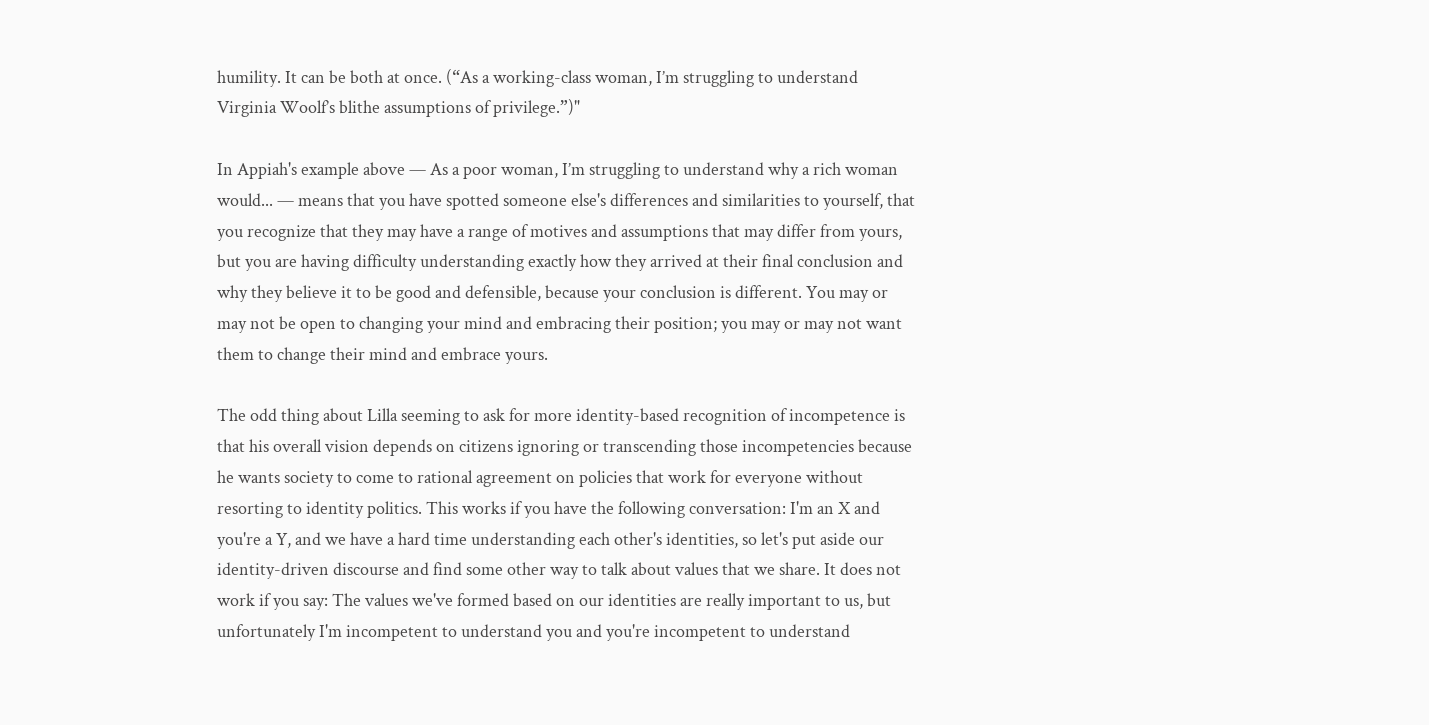humility. It can be both at once. (“As a working-class woman, I’m struggling to understand Virginia Woolf’s blithe assumptions of privilege.”)"

In Appiah's example above — As a poor woman, I’m struggling to understand why a rich woman would... — means that you have spotted someone else's differences and similarities to yourself, that you recognize that they may have a range of motives and assumptions that may differ from yours, but you are having difficulty understanding exactly how they arrived at their final conclusion and why they believe it to be good and defensible, because your conclusion is different. You may or may not be open to changing your mind and embracing their position; you may or may not want them to change their mind and embrace yours.

The odd thing about Lilla seeming to ask for more identity-based recognition of incompetence is that his overall vision depends on citizens ignoring or transcending those incompetencies because he wants society to come to rational agreement on policies that work for everyone without resorting to identity politics. This works if you have the following conversation: I'm an X and you're a Y, and we have a hard time understanding each other's identities, so let's put aside our identity-driven discourse and find some other way to talk about values that we share. It does not work if you say: The values we've formed based on our identities are really important to us, but unfortunately I'm incompetent to understand you and you're incompetent to understand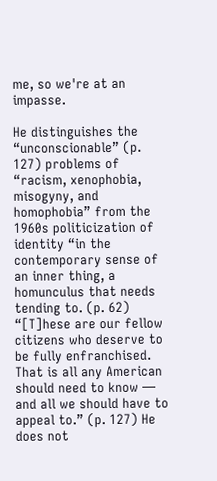me, so we're at an impasse.

He distinguishes the “unconscionable” (p. 127) problems of “racism, xenophobia, misogyny, and homophobia” from the 1960s politicization of identity “in the contemporary sense of an inner thing, a homunculus that needs tending to. (p. 62) “[T]hese are our fellow citizens who deserve to be fully enfranchised. That is all any American should need to know — and all we should have to appeal to.” (p. 127) He does not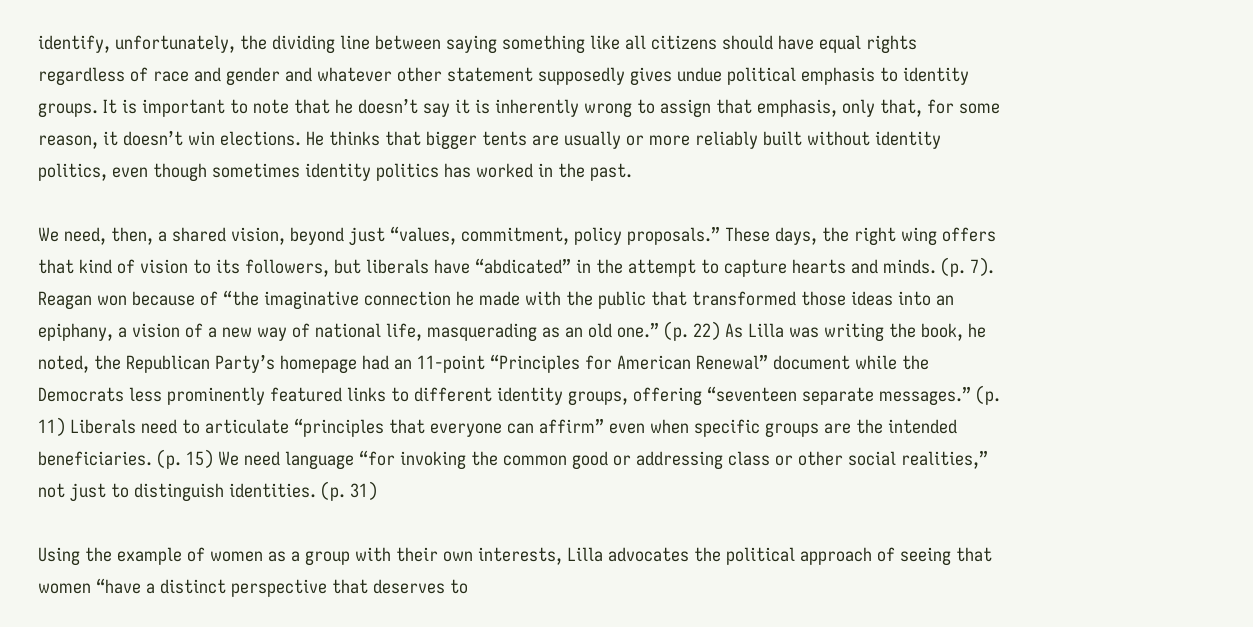identify, unfortunately, the dividing line between saying something like all citizens should have equal rights regardless of race and gender and whatever other statement supposedly gives undue political emphasis to identity groups. It is important to note that he doesn’t say it is inherently wrong to assign that emphasis, only that, for some reason, it doesn’t win elections. He thinks that bigger tents are usually or more reliably built without identity politics, even though sometimes identity politics has worked in the past.

We need, then, a shared vision, beyond just “values, commitment, policy proposals.” These days, the right wing offers that kind of vision to its followers, but liberals have “abdicated” in the attempt to capture hearts and minds. (p. 7). Reagan won because of “the imaginative connection he made with the public that transformed those ideas into an epiphany, a vision of a new way of national life, masquerading as an old one.” (p. 22) As Lilla was writing the book, he noted, the Republican Party’s homepage had an 11-point “Principles for American Renewal” document while the Democrats less prominently featured links to different identity groups, offering “seventeen separate messages.” (p. 11) Liberals need to articulate “principles that everyone can affirm” even when specific groups are the intended beneficiaries. (p. 15) We need language “for invoking the common good or addressing class or other social realities,” not just to distinguish identities. (p. 31)

Using the example of women as a group with their own interests, Lilla advocates the political approach of seeing that women “have a distinct perspective that deserves to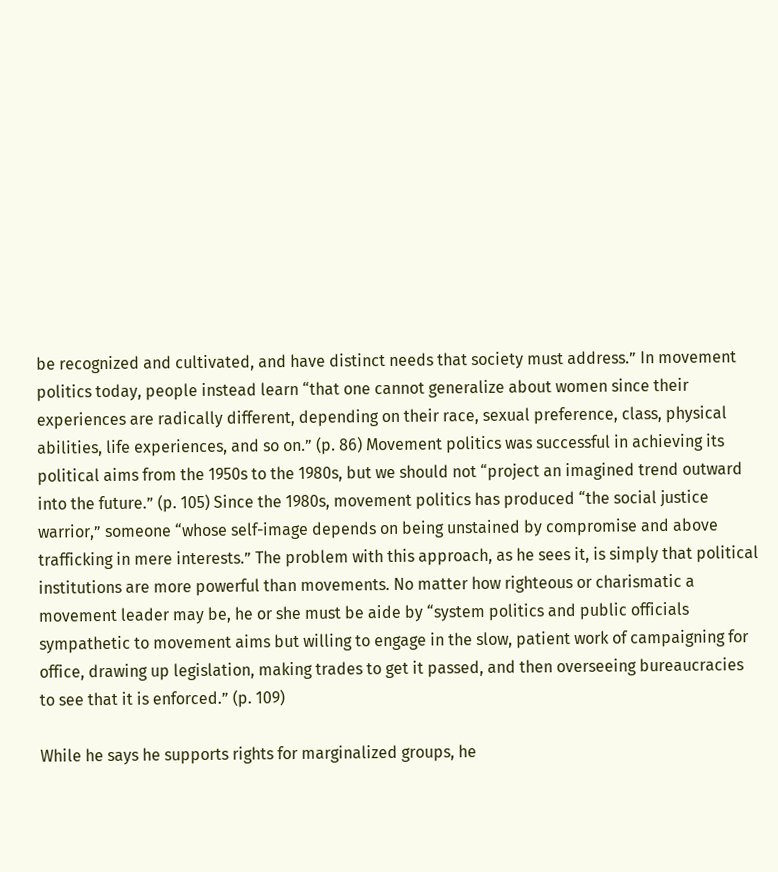be recognized and cultivated, and have distinct needs that society must address.” In movement politics today, people instead learn “that one cannot generalize about women since their experiences are radically different, depending on their race, sexual preference, class, physical abilities, life experiences, and so on.” (p. 86) Movement politics was successful in achieving its political aims from the 1950s to the 1980s, but we should not “project an imagined trend outward into the future.” (p. 105) Since the 1980s, movement politics has produced “the social justice warrior,” someone “whose self-image depends on being unstained by compromise and above trafficking in mere interests.” The problem with this approach, as he sees it, is simply that political institutions are more powerful than movements. No matter how righteous or charismatic a movement leader may be, he or she must be aide by “system politics and public officials sympathetic to movement aims but willing to engage in the slow, patient work of campaigning for office, drawing up legislation, making trades to get it passed, and then overseeing bureaucracies to see that it is enforced.” (p. 109)

While he says he supports rights for marginalized groups, he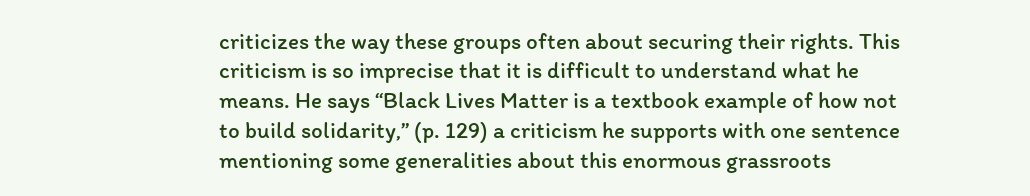criticizes the way these groups often about securing their rights. This criticism is so imprecise that it is difficult to understand what he means. He says “Black Lives Matter is a textbook example of how not to build solidarity,” (p. 129) a criticism he supports with one sentence mentioning some generalities about this enormous grassroots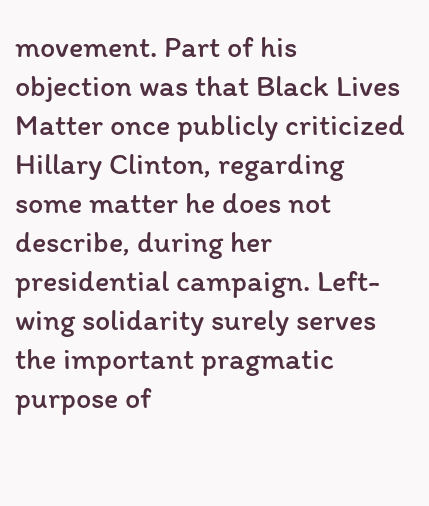movement. Part of his objection was that Black Lives Matter once publicly criticized Hillary Clinton, regarding some matter he does not describe, during her presidential campaign. Left-wing solidarity surely serves the important pragmatic purpose of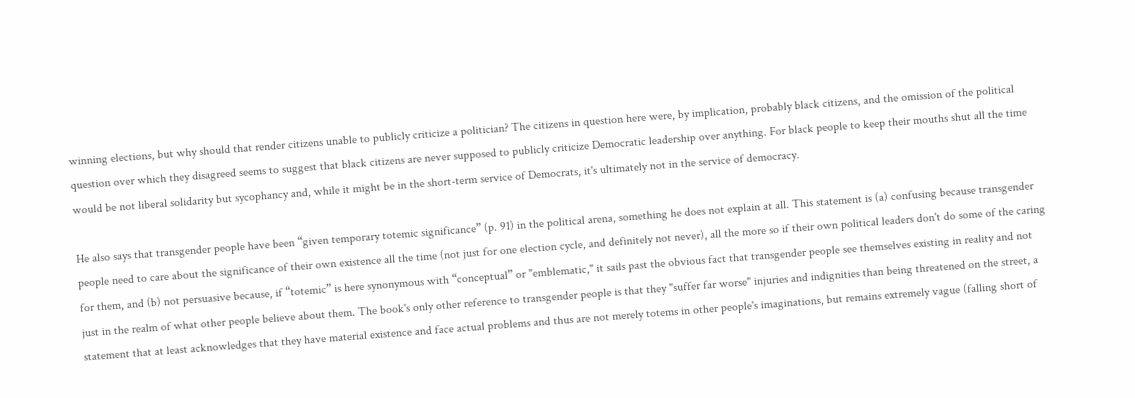winning elections, but why should that render citizens unable to publicly criticize a politician? The citizens in question here were, by implication, probably black citizens, and the omission of the political question over which they disagreed seems to suggest that black citizens are never supposed to publicly criticize Democratic leadership over anything. For black people to keep their mouths shut all the time would be not liberal solidarity but sycophancy and, while it might be in the short-term service of Democrats, it's ultimately not in the service of democracy.

He also says that transgender people have been “given temporary totemic significance” (p. 91) in the political arena, something he does not explain at all. This statement is (a) confusing because transgender people need to care about the significance of their own existence all the time (not just for one election cycle, and definitely not never), all the more so if their own political leaders don't do some of the caring for them, and (b) not persuasive because, if “totemic” is here synonymous with “conceptual” or "emblematic," it sails past the obvious fact that transgender people see themselves existing in reality and not just in the realm of what other people believe about them. The book's only other reference to transgender people is that they "suffer far worse" injuries and indignities than being threatened on the street, a statement that at least acknowledges that they have material existence and face actual problems and thus are not merely totems in other people's imaginations, but remains extremely vague (falling short of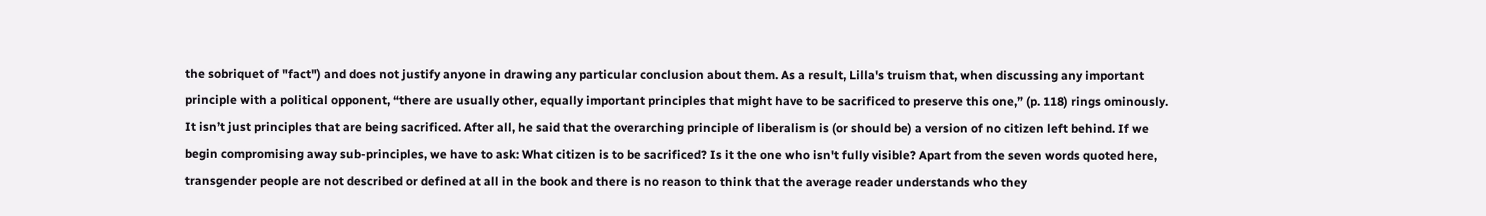the sobriquet of "fact") and does not justify anyone in drawing any particular conclusion about them. As a result, Lilla's truism that, when discussing any important principle with a political opponent, “there are usually other, equally important principles that might have to be sacrificed to preserve this one,” (p. 118) rings ominously. It isn’t just principles that are being sacrificed. After all, he said that the overarching principle of liberalism is (or should be) a version of no citizen left behind. If we begin compromising away sub-principles, we have to ask: What citizen is to be sacrificed? Is it the one who isn't fully visible? Apart from the seven words quoted here, transgender people are not described or defined at all in the book and there is no reason to think that the average reader understands who they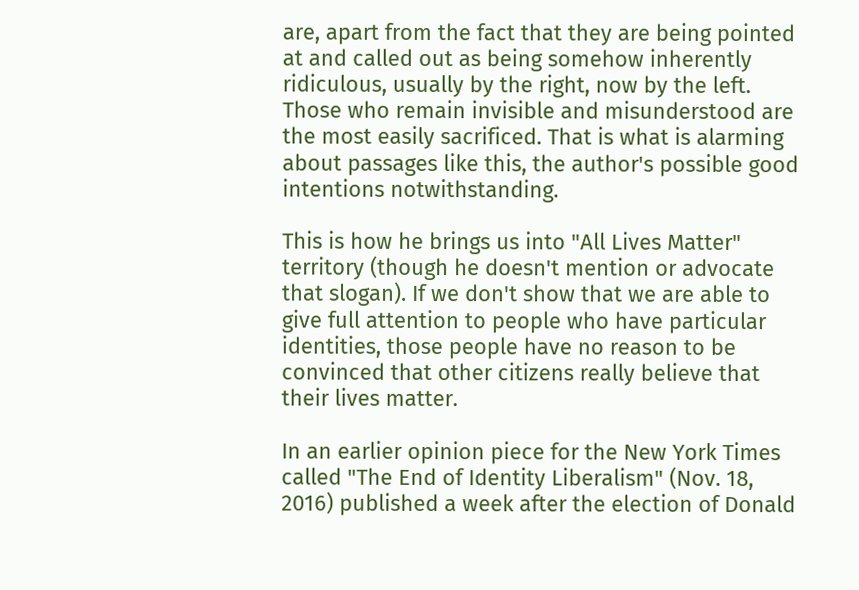are, apart from the fact that they are being pointed at and called out as being somehow inherently ridiculous, usually by the right, now by the left. Those who remain invisible and misunderstood are the most easily sacrificed. That is what is alarming about passages like this, the author's possible good intentions notwithstanding.

This is how he brings us into "All Lives Matter" territory (though he doesn't mention or advocate that slogan). If we don't show that we are able to give full attention to people who have particular identities, those people have no reason to be convinced that other citizens really believe that their lives matter.

In an earlier opinion piece for the New York Times called "The End of Identity Liberalism" (Nov. 18, 2016) published a week after the election of Donald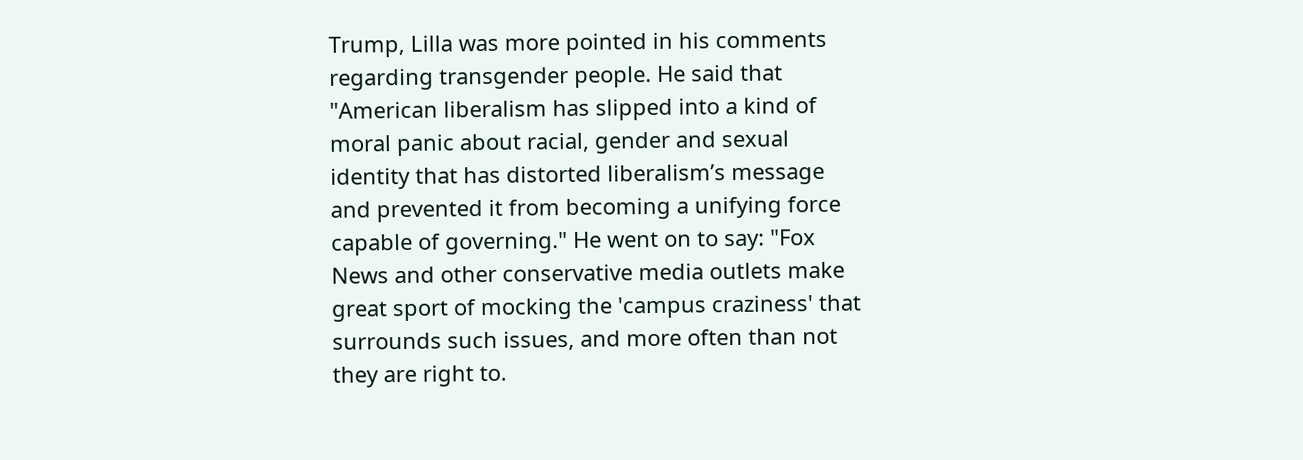Trump, Lilla was more pointed in his comments regarding transgender people. He said that "American liberalism has slipped into a kind of moral panic about racial, gender and sexual identity that has distorted liberalism’s message and prevented it from becoming a unifying force capable of governing." He went on to say: "Fox News and other conservative media outlets make great sport of mocking the 'campus craziness' that surrounds such issues, and more often than not they are right to.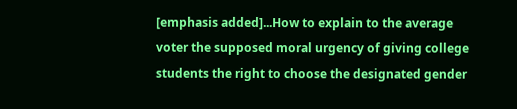[emphasis added]...How to explain to the average voter the supposed moral urgency of giving college students the right to choose the designated gender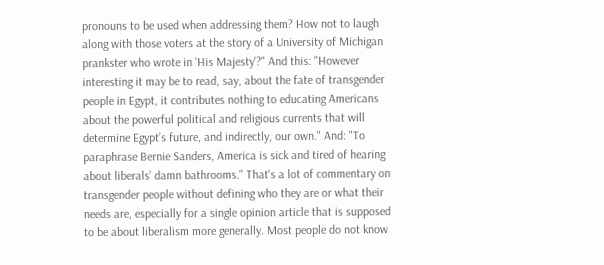pronouns to be used when addressing them? How not to laugh along with those voters at the story of a University of Michigan prankster who wrote in 'His Majesty'?" And this: "However interesting it may be to read, say, about the fate of transgender people in Egypt, it contributes nothing to educating Americans about the powerful political and religious currents that will determine Egypt’s future, and indirectly, our own." And: "To paraphrase Bernie Sanders, America is sick and tired of hearing about liberals’ damn bathrooms." That's a lot of commentary on transgender people without defining who they are or what their needs are, especially for a single opinion article that is supposed to be about liberalism more generally. Most people do not know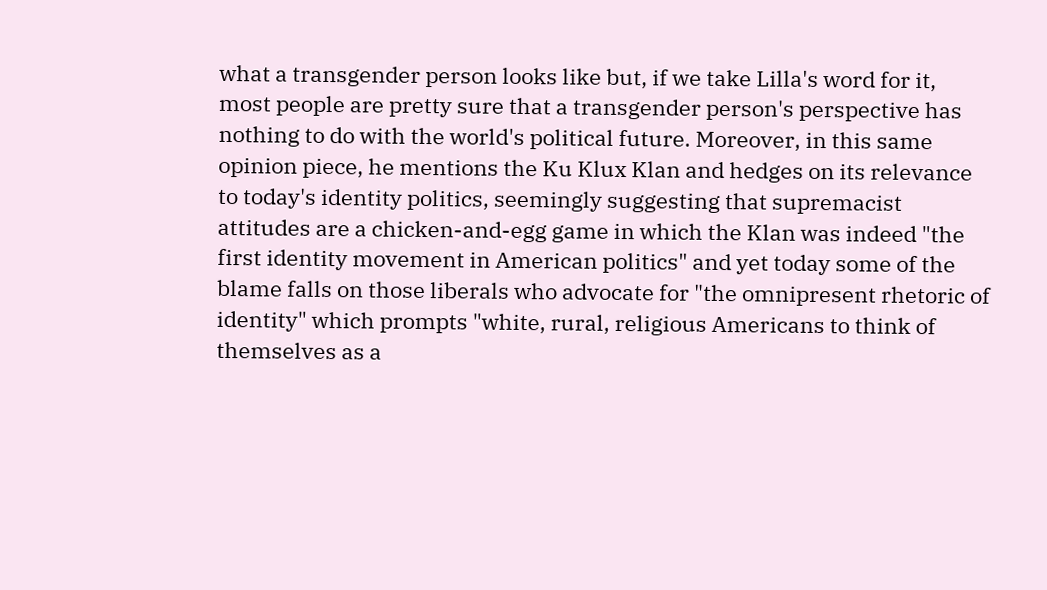what a transgender person looks like but, if we take Lilla's word for it, most people are pretty sure that a transgender person's perspective has nothing to do with the world's political future. Moreover, in this same opinion piece, he mentions the Ku Klux Klan and hedges on its relevance to today's identity politics, seemingly suggesting that supremacist attitudes are a chicken-and-egg game in which the Klan was indeed "the first identity movement in American politics" and yet today some of the blame falls on those liberals who advocate for "the omnipresent rhetoric of identity" which prompts "white, rural, religious Americans to think of themselves as a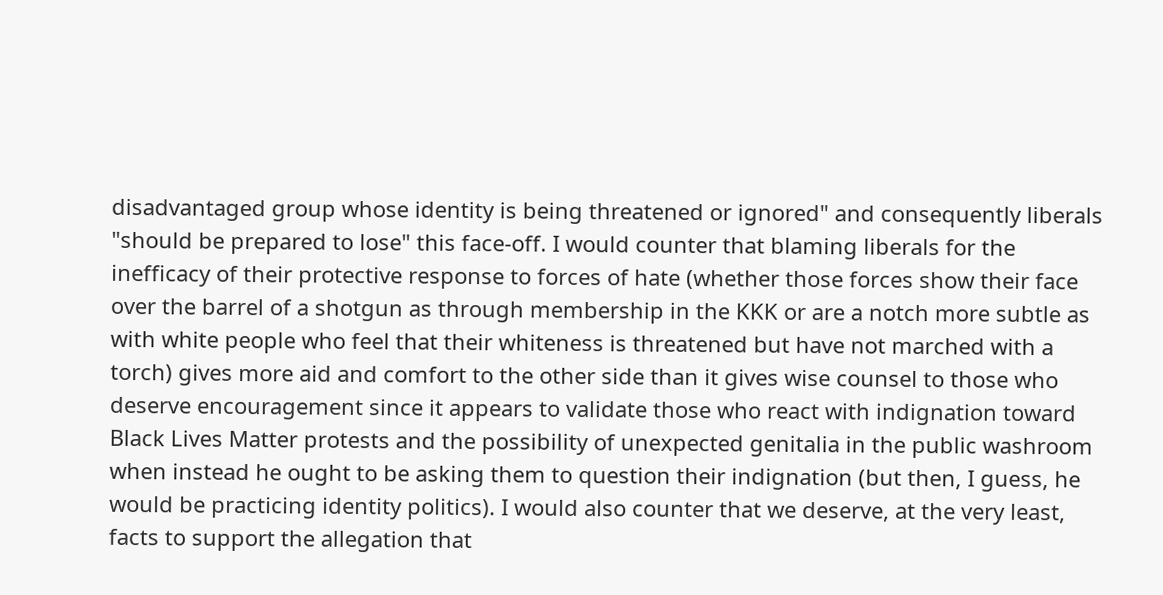disadvantaged group whose identity is being threatened or ignored" and consequently liberals "should be prepared to lose" this face-off. I would counter that blaming liberals for the inefficacy of their protective response to forces of hate (whether those forces show their face over the barrel of a shotgun as through membership in the KKK or are a notch more subtle as with white people who feel that their whiteness is threatened but have not marched with a torch) gives more aid and comfort to the other side than it gives wise counsel to those who deserve encouragement since it appears to validate those who react with indignation toward Black Lives Matter protests and the possibility of unexpected genitalia in the public washroom when instead he ought to be asking them to question their indignation (but then, I guess, he would be practicing identity politics). I would also counter that we deserve, at the very least, facts to support the allegation that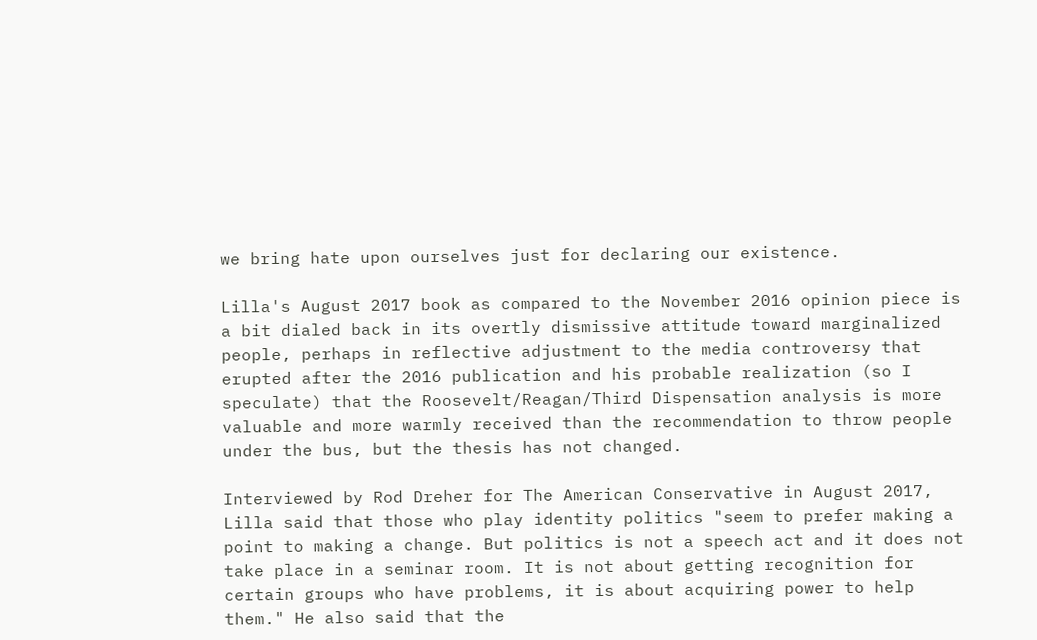we bring hate upon ourselves just for declaring our existence.

Lilla's August 2017 book as compared to the November 2016 opinion piece is a bit dialed back in its overtly dismissive attitude toward marginalized people, perhaps in reflective adjustment to the media controversy that erupted after the 2016 publication and his probable realization (so I speculate) that the Roosevelt/Reagan/Third Dispensation analysis is more valuable and more warmly received than the recommendation to throw people under the bus, but the thesis has not changed.

Interviewed by Rod Dreher for The American Conservative in August 2017, Lilla said that those who play identity politics "seem to prefer making a point to making a change. But politics is not a speech act and it does not take place in a seminar room. It is not about getting recognition for certain groups who have problems, it is about acquiring power to help them." He also said that the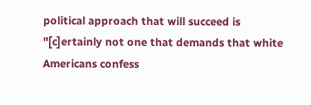political approach that will succeed is "[c]ertainly not one that demands that white Americans confess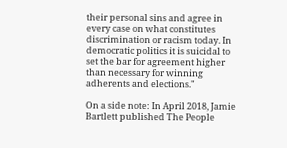their personal sins and agree in every case on what constitutes discrimination or racism today. In democratic politics it is suicidal to set the bar for agreement higher than necessary for winning adherents and elections."

On a side note: In April 2018, Jamie Bartlett published The People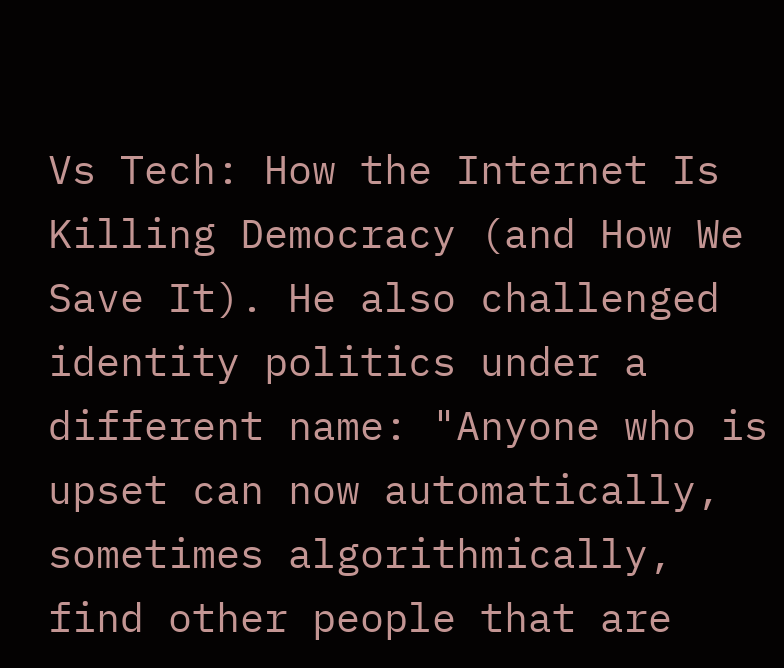Vs Tech: How the Internet Is Killing Democracy (and How We Save It). He also challenged identity politics under a different name: "Anyone who is upset can now automatically, sometimes algorithmically, find other people that are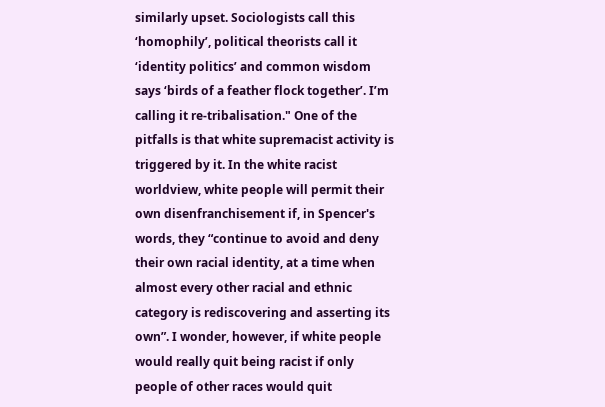similarly upset. Sociologists call this ‘homophily’, political theorists call it ‘identity politics’ and common wisdom says ‘birds of a feather flock together’. I’m calling it re-tribalisation." One of the pitfalls is that white supremacist activity is triggered by it. In the white racist worldview, white people will permit their own disenfranchisement if, in Spencer's words, they “continue to avoid and deny their own racial identity, at a time when almost every other racial and ethnic category is rediscovering and asserting its own”. I wonder, however, if white people would really quit being racist if only people of other races would quit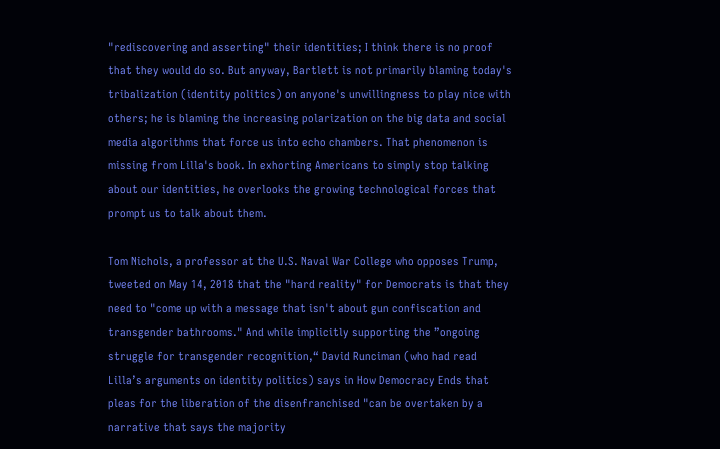"rediscovering and asserting" their identities; I think there is no proof that they would do so. But anyway, Bartlett is not primarily blaming today's tribalization (identity politics) on anyone's unwillingness to play nice with others; he is blaming the increasing polarization on the big data and social media algorithms that force us into echo chambers. That phenomenon is missing from Lilla's book. In exhorting Americans to simply stop talking about our identities, he overlooks the growing technological forces that prompt us to talk about them.

Tom Nichols, a professor at the U.S. Naval War College who opposes Trump, tweeted on May 14, 2018 that the "hard reality" for Democrats is that they need to "come up with a message that isn't about gun confiscation and transgender bathrooms." And while implicitly supporting the ”ongoing struggle for transgender recognition,“ David Runciman (who had read Lilla’s arguments on identity politics) says in How Democracy Ends that pleas for the liberation of the disenfranchised "can be overtaken by a narrative that says the majority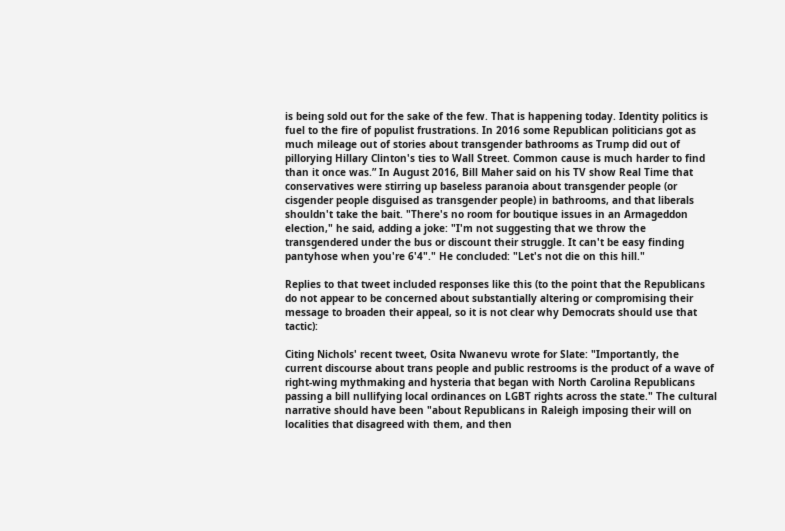is being sold out for the sake of the few. That is happening today. Identity politics is fuel to the fire of populist frustrations. In 2016 some Republican politicians got as much mileage out of stories about transgender bathrooms as Trump did out of pillorying Hillary Clinton's ties to Wall Street. Common cause is much harder to find than it once was.” In August 2016, Bill Maher said on his TV show Real Time that conservatives were stirring up baseless paranoia about transgender people (or cisgender people disguised as transgender people) in bathrooms, and that liberals shouldn't take the bait. "There's no room for boutique issues in an Armageddon election," he said, adding a joke: "I'm not suggesting that we throw the transgendered under the bus or discount their struggle. It can't be easy finding pantyhose when you're 6'4"." He concluded: "Let's not die on this hill."

Replies to that tweet included responses like this (to the point that the Republicans do not appear to be concerned about substantially altering or compromising their message to broaden their appeal, so it is not clear why Democrats should use that tactic):

Citing Nichols' recent tweet, Osita Nwanevu wrote for Slate: "Importantly, the current discourse about trans people and public restrooms is the product of a wave of right-wing mythmaking and hysteria that began with North Carolina Republicans passing a bill nullifying local ordinances on LGBT rights across the state." The cultural narrative should have been "about Republicans in Raleigh imposing their will on localities that disagreed with them, and then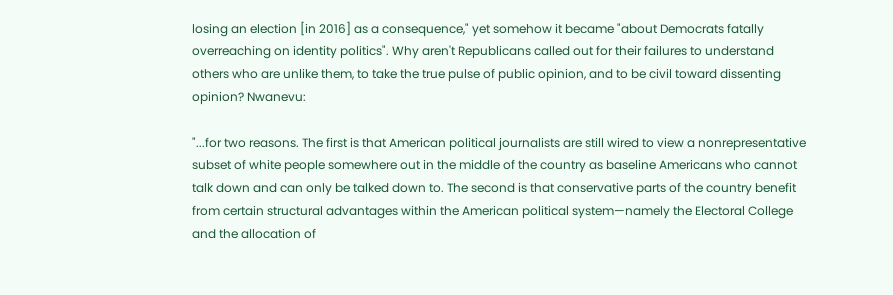losing an election [in 2016] as a consequence," yet somehow it became "about Democrats fatally overreaching on identity politics". Why aren't Republicans called out for their failures to understand others who are unlike them, to take the true pulse of public opinion, and to be civil toward dissenting opinion? Nwanevu:

"...for two reasons. The first is that American political journalists are still wired to view a nonrepresentative subset of white people somewhere out in the middle of the country as baseline Americans who cannot talk down and can only be talked down to. The second is that conservative parts of the country benefit from certain structural advantages within the American political system—namely the Electoral College and the allocation of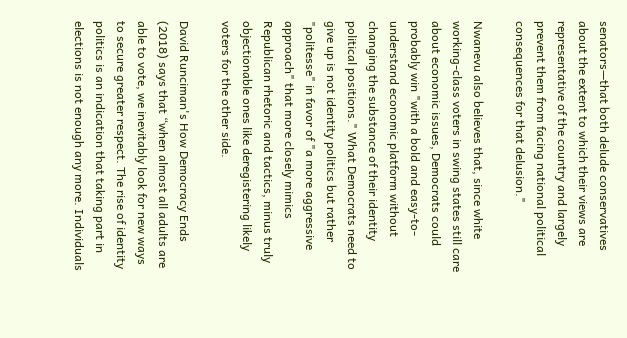senators—that both delude conservatives about the extent to which their views are representative of the country and largely prevent them from facing national political consequences for that delusion."

Nwanevu also believes that, since white working-class voters in swing states still care about economic issues, Democrats could probably win "with a bold and easy-to-understand economic platform without changing the substance of their identity political positions." What Democrats need to give up is not identity politics but rather "politesse" in favor of "a more aggressive approach" that more closely mimics Republican rhetoric and tactics, minus truly objectionable ones like deregistering likely voters for the other side.

David Runciman's How Democracy Ends (2018) says that “when almost all adults are able to vote, we inevitably look for new ways to secure greater respect. The rise of identity politics is an indication that taking part in elections is not enough any more. Individuals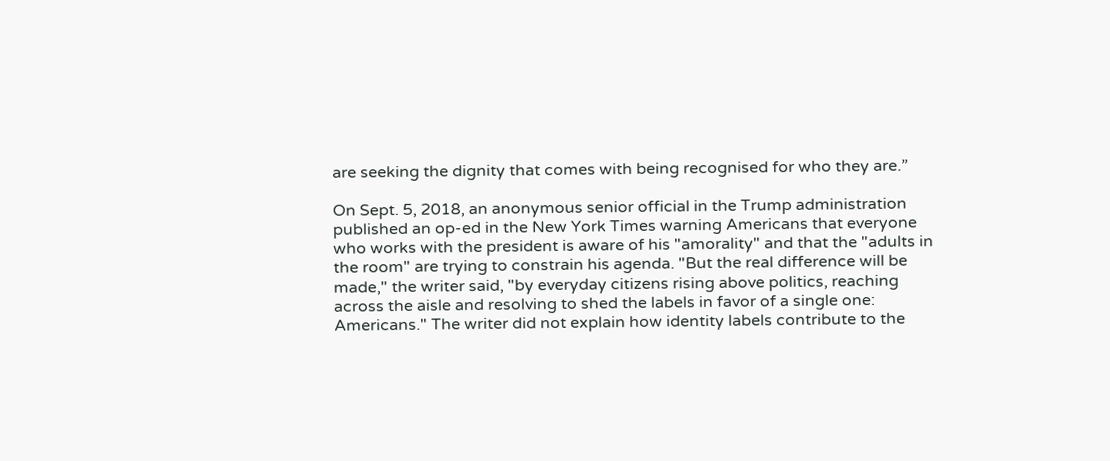are seeking the dignity that comes with being recognised for who they are.”

On Sept. 5, 2018, an anonymous senior official in the Trump administration published an op-ed in the New York Times warning Americans that everyone who works with the president is aware of his "amorality" and that the "adults in the room" are trying to constrain his agenda. "But the real difference will be made," the writer said, "by everyday citizens rising above politics, reaching across the aisle and resolving to shed the labels in favor of a single one: Americans." The writer did not explain how identity labels contribute to the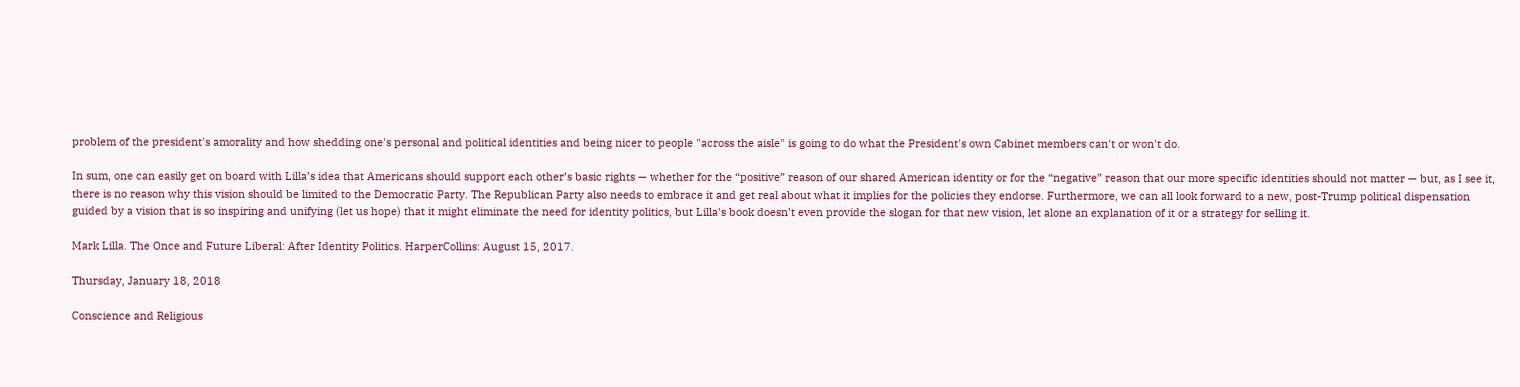problem of the president's amorality and how shedding one's personal and political identities and being nicer to people "across the aisle" is going to do what the President's own Cabinet members can't or won't do.

In sum, one can easily get on board with Lilla’s idea that Americans should support each other’s basic rights — whether for the “positive” reason of our shared American identity or for the “negative” reason that our more specific identities should not matter — but, as I see it, there is no reason why this vision should be limited to the Democratic Party. The Republican Party also needs to embrace it and get real about what it implies for the policies they endorse. Furthermore, we can all look forward to a new, post-Trump political dispensation guided by a vision that is so inspiring and unifying (let us hope) that it might eliminate the need for identity politics, but Lilla's book doesn’t even provide the slogan for that new vision, let alone an explanation of it or a strategy for selling it.

Mark Lilla. The Once and Future Liberal: After Identity Politics. HarperCollins: August 15, 2017.

Thursday, January 18, 2018

Conscience and Religious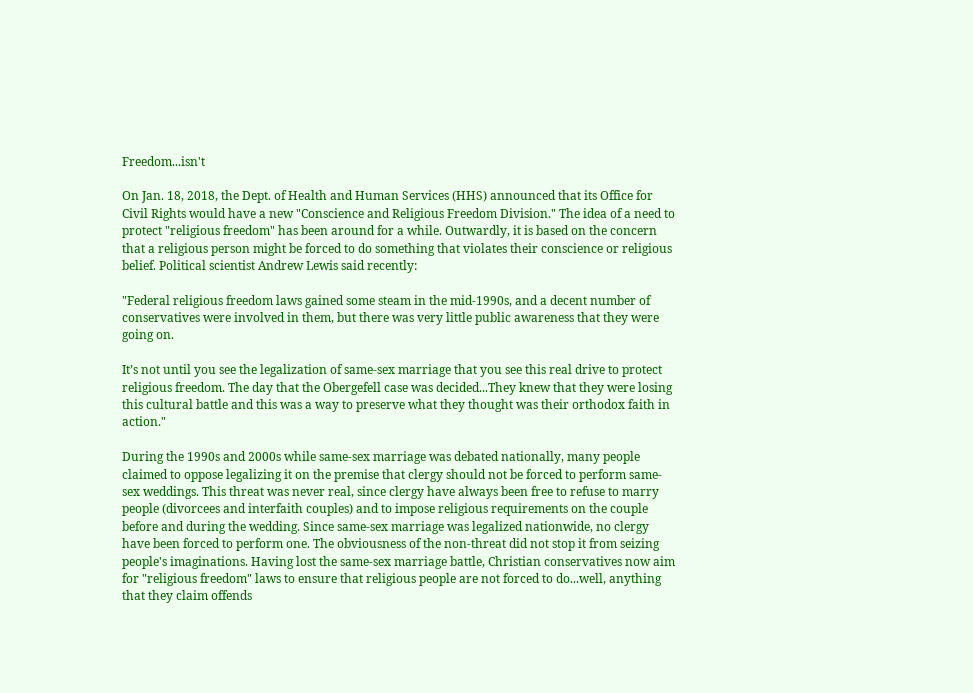Freedom...isn't

On Jan. 18, 2018, the Dept. of Health and Human Services (HHS) announced that its Office for Civil Rights would have a new "Conscience and Religious Freedom Division." The idea of a need to protect "religious freedom" has been around for a while. Outwardly, it is based on the concern that a religious person might be forced to do something that violates their conscience or religious belief. Political scientist Andrew Lewis said recently:

"Federal religious freedom laws gained some steam in the mid-1990s, and a decent number of conservatives were involved in them, but there was very little public awareness that they were going on.

It’s not until you see the legalization of same-sex marriage that you see this real drive to protect religious freedom. The day that the Obergefell case was decided...They knew that they were losing this cultural battle and this was a way to preserve what they thought was their orthodox faith in action."

During the 1990s and 2000s while same-sex marriage was debated nationally, many people claimed to oppose legalizing it on the premise that clergy should not be forced to perform same-sex weddings. This threat was never real, since clergy have always been free to refuse to marry people (divorcees and interfaith couples) and to impose religious requirements on the couple before and during the wedding. Since same-sex marriage was legalized nationwide, no clergy have been forced to perform one. The obviousness of the non-threat did not stop it from seizing people's imaginations. Having lost the same-sex marriage battle, Christian conservatives now aim for "religious freedom" laws to ensure that religious people are not forced to do...well, anything that they claim offends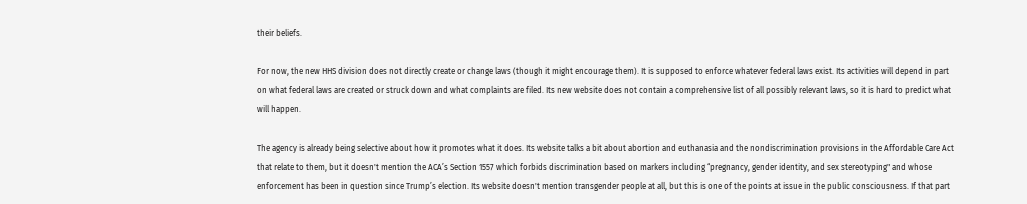their beliefs.

For now, the new HHS division does not directly create or change laws (though it might encourage them). It is supposed to enforce whatever federal laws exist. Its activities will depend in part on what federal laws are created or struck down and what complaints are filed. Its new website does not contain a comprehensive list of all possibly relevant laws, so it is hard to predict what will happen.

The agency is already being selective about how it promotes what it does. Its website talks a bit about abortion and euthanasia and the nondiscrimination provisions in the Affordable Care Act that relate to them, but it doesn't mention the ACA’s Section 1557 which forbids discrimination based on markers including “pregnancy, gender identity, and sex stereotyping" and whose enforcement has been in question since Trump’s election. Its website doesn't mention transgender people at all, but this is one of the points at issue in the public consciousness. If that part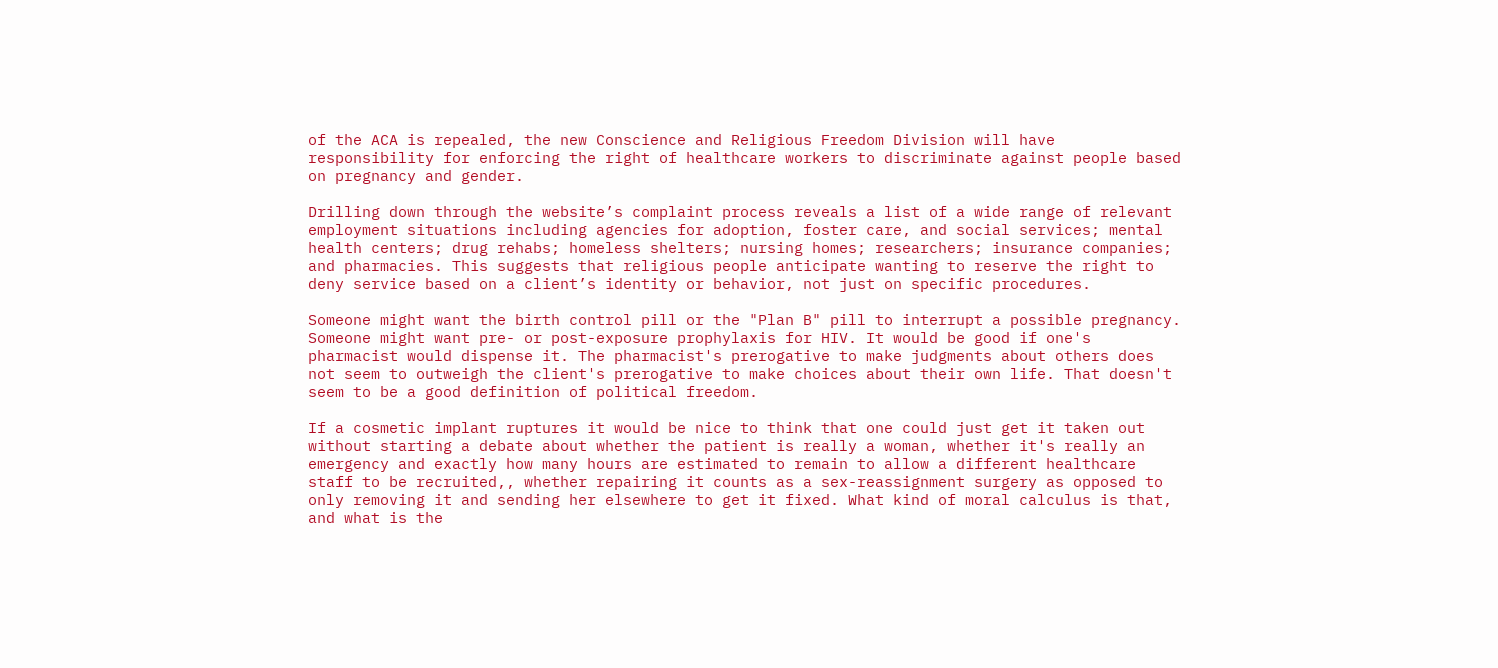of the ACA is repealed, the new Conscience and Religious Freedom Division will have responsibility for enforcing the right of healthcare workers to discriminate against people based on pregnancy and gender.

Drilling down through the website’s complaint process reveals a list of a wide range of relevant employment situations including agencies for adoption, foster care, and social services; mental health centers; drug rehabs; homeless shelters; nursing homes; researchers; insurance companies; and pharmacies. This suggests that religious people anticipate wanting to reserve the right to deny service based on a client’s identity or behavior, not just on specific procedures.

Someone might want the birth control pill or the "Plan B" pill to interrupt a possible pregnancy. Someone might want pre- or post-exposure prophylaxis for HIV. It would be good if one's pharmacist would dispense it. The pharmacist's prerogative to make judgments about others does not seem to outweigh the client's prerogative to make choices about their own life. That doesn't seem to be a good definition of political freedom.

If a cosmetic implant ruptures it would be nice to think that one could just get it taken out without starting a debate about whether the patient is really a woman, whether it's really an emergency and exactly how many hours are estimated to remain to allow a different healthcare staff to be recruited,, whether repairing it counts as a sex-reassignment surgery as opposed to only removing it and sending her elsewhere to get it fixed. What kind of moral calculus is that, and what is the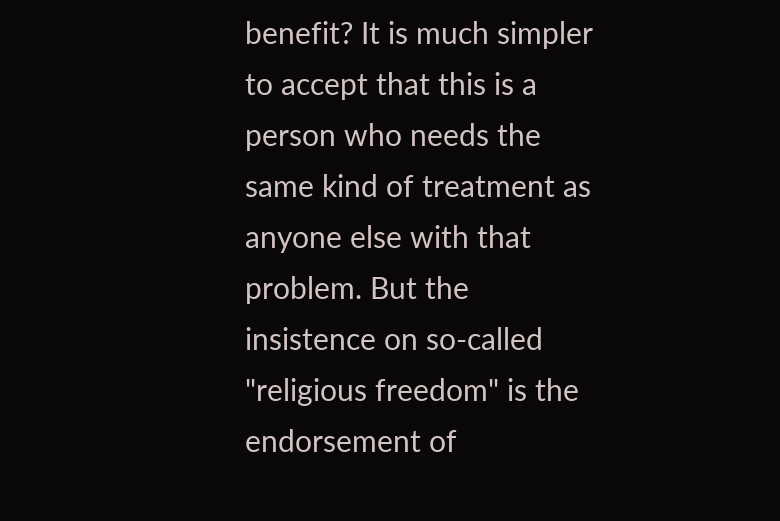benefit? It is much simpler to accept that this is a person who needs the same kind of treatment as anyone else with that problem. But the insistence on so-called "religious freedom" is the endorsement of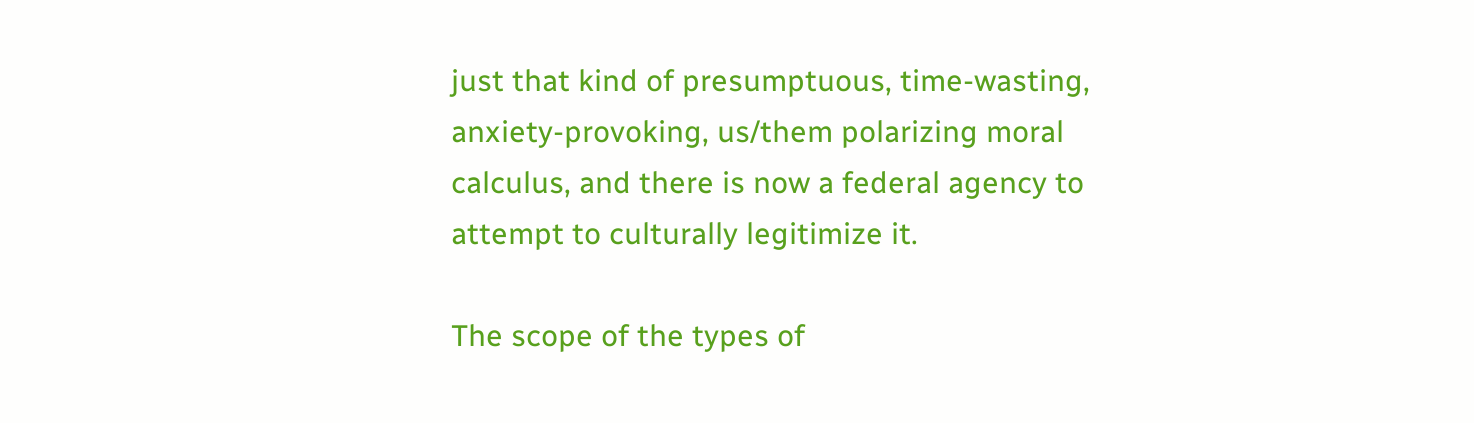just that kind of presumptuous, time-wasting, anxiety-provoking, us/them polarizing moral calculus, and there is now a federal agency to attempt to culturally legitimize it.

The scope of the types of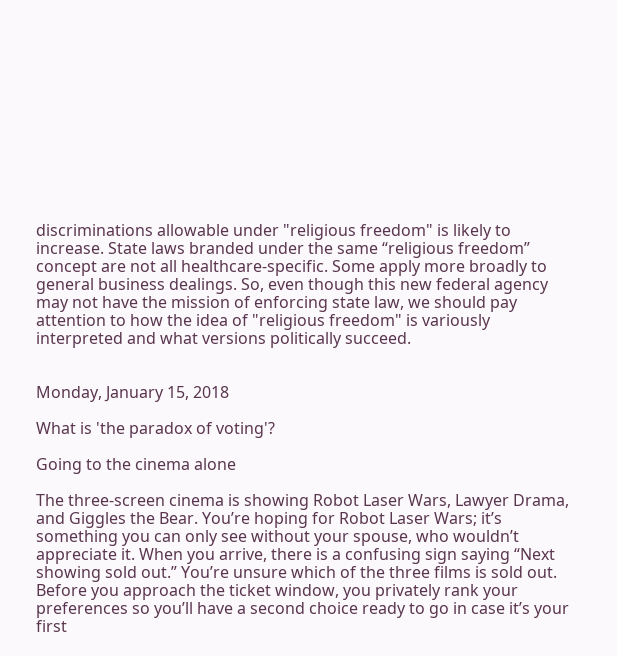discriminations allowable under "religious freedom" is likely to increase. State laws branded under the same “religious freedom” concept are not all healthcare-specific. Some apply more broadly to general business dealings. So, even though this new federal agency may not have the mission of enforcing state law, we should pay attention to how the idea of "religious freedom" is variously interpreted and what versions politically succeed.


Monday, January 15, 2018

What is 'the paradox of voting'?

Going to the cinema alone

The three-screen cinema is showing Robot Laser Wars, Lawyer Drama, and Giggles the Bear. You’re hoping for Robot Laser Wars; it’s something you can only see without your spouse, who wouldn’t appreciate it. When you arrive, there is a confusing sign saying “Next showing sold out.” You’re unsure which of the three films is sold out. Before you approach the ticket window, you privately rank your preferences so you’ll have a second choice ready to go in case it’s your first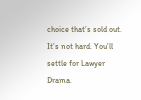choice that’s sold out. It’s not hard. You’ll settle for Lawyer Drama.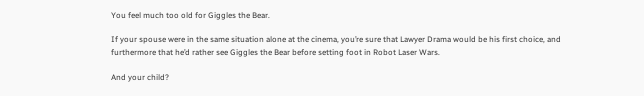You feel much too old for Giggles the Bear.

If your spouse were in the same situation alone at the cinema, you’re sure that Lawyer Drama would be his first choice, and furthermore that he’d rather see Giggles the Bear before setting foot in Robot Laser Wars.

And your child?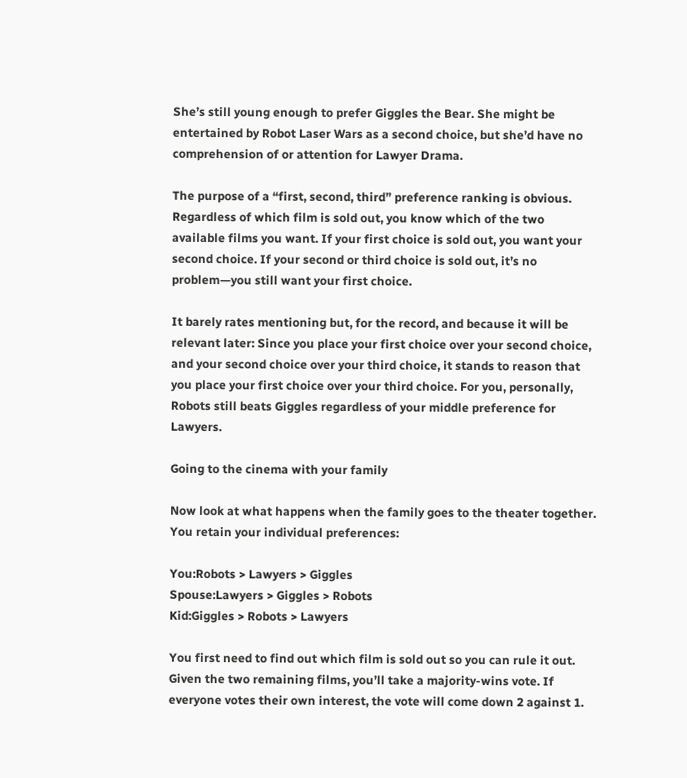She’s still young enough to prefer Giggles the Bear. She might be entertained by Robot Laser Wars as a second choice, but she’d have no comprehension of or attention for Lawyer Drama.

The purpose of a “first, second, third” preference ranking is obvious. Regardless of which film is sold out, you know which of the two available films you want. If your first choice is sold out, you want your second choice. If your second or third choice is sold out, it’s no problem—you still want your first choice.

It barely rates mentioning but, for the record, and because it will be relevant later: Since you place your first choice over your second choice, and your second choice over your third choice, it stands to reason that you place your first choice over your third choice. For you, personally, Robots still beats Giggles regardless of your middle preference for Lawyers.

Going to the cinema with your family

Now look at what happens when the family goes to the theater together. You retain your individual preferences:

You:Robots > Lawyers > Giggles
Spouse:Lawyers > Giggles > Robots
Kid:Giggles > Robots > Lawyers

You first need to find out which film is sold out so you can rule it out. Given the two remaining films, you’ll take a majority-wins vote. If everyone votes their own interest, the vote will come down 2 against 1.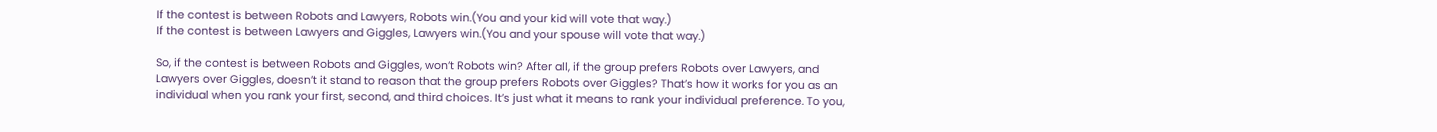If the contest is between Robots and Lawyers, Robots win.(You and your kid will vote that way.)
If the contest is between Lawyers and Giggles, Lawyers win.(You and your spouse will vote that way.)

So, if the contest is between Robots and Giggles, won’t Robots win? After all, if the group prefers Robots over Lawyers, and Lawyers over Giggles, doesn’t it stand to reason that the group prefers Robots over Giggles? That’s how it works for you as an individual when you rank your first, second, and third choices. It’s just what it means to rank your individual preference. To you,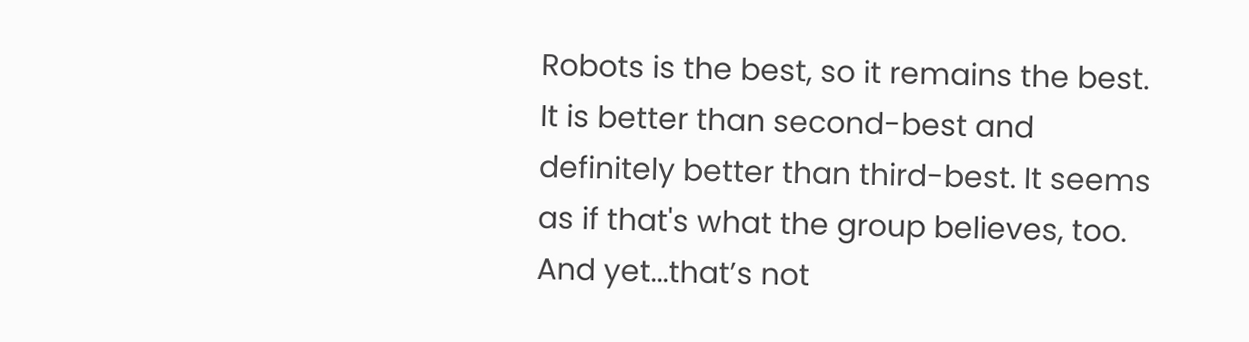Robots is the best, so it remains the best. It is better than second-best and definitely better than third-best. It seems as if that's what the group believes, too. And yet...that’s not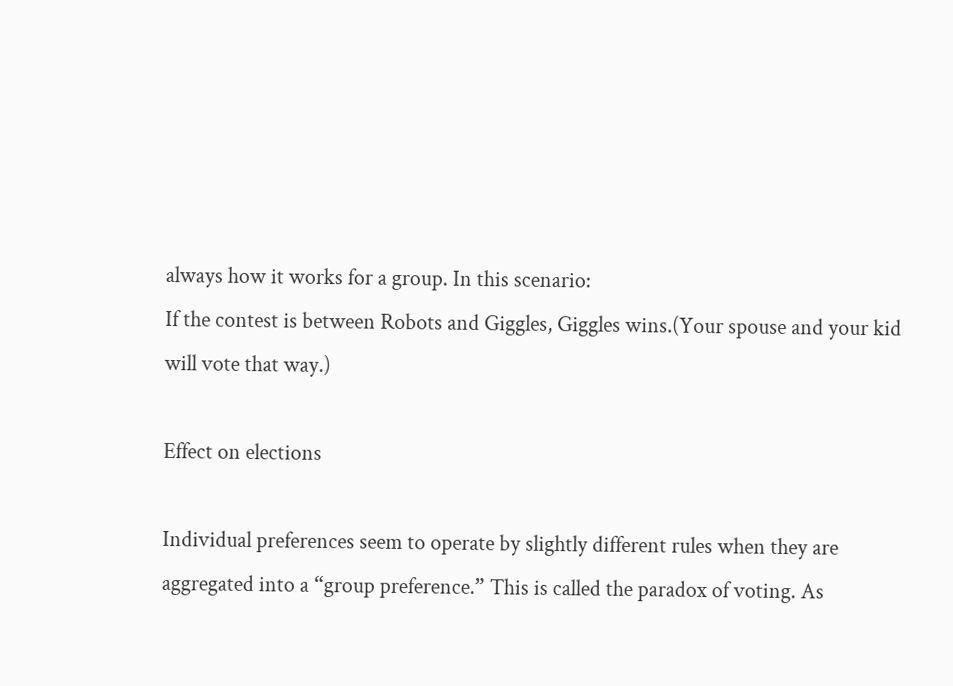always how it works for a group. In this scenario:
If the contest is between Robots and Giggles, Giggles wins.(Your spouse and your kid will vote that way.)

Effect on elections

Individual preferences seem to operate by slightly different rules when they are aggregated into a “group preference.” This is called the paradox of voting. As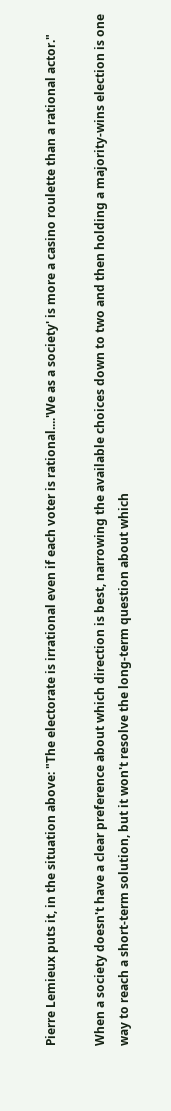Pierre Lemieux puts it, in the situation above: "The electorate is irrational even if each voter is rational....'We as a society' is more a casino roulette than a rational actor."

When a society doesn't have a clear preference about which direction is best, narrowing the available choices down to two and then holding a majority-wins election is one way to reach a short-term solution, but it won't resolve the long-term question about which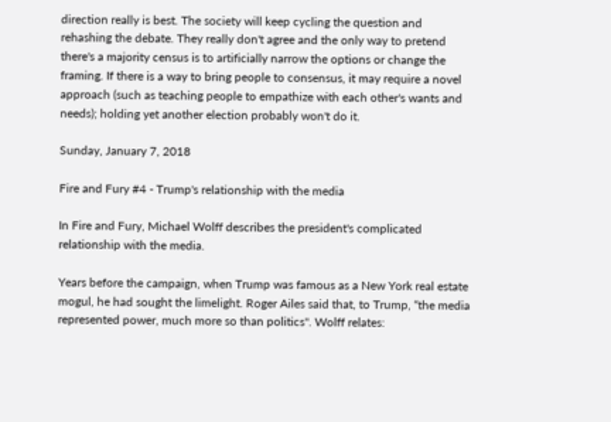direction really is best. The society will keep cycling the question and rehashing the debate. They really don't agree and the only way to pretend there's a majority census is to artificially narrow the options or change the framing. If there is a way to bring people to consensus, it may require a novel approach (such as teaching people to empathize with each other's wants and needs); holding yet another election probably won't do it.

Sunday, January 7, 2018

Fire and Fury #4 - Trump's relationship with the media

In Fire and Fury, Michael Wolff describes the president's complicated relationship with the media.

Years before the campaign, when Trump was famous as a New York real estate mogul, he had sought the limelight. Roger Ailes said that, to Trump, “the media represented power, much more so than politics". Wolff relates: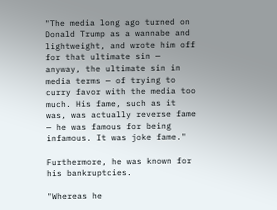"The media long ago turned on Donald Trump as a wannabe and lightweight, and wrote him off for that ultimate sin — anyway, the ultimate sin in media terms — of trying to curry favor with the media too much. His fame, such as it was, was actually reverse fame — he was famous for being infamous. It was joke fame."

Furthermore, he was known for his bankruptcies.

"Whereas he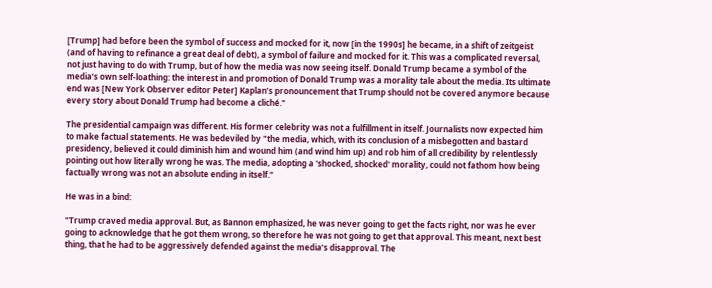[Trump] had before been the symbol of success and mocked for it, now [in the 1990s] he became, in a shift of zeitgeist (and of having to refinance a great deal of debt), a symbol of failure and mocked for it. This was a complicated reversal, not just having to do with Trump, but of how the media was now seeing itself. Donald Trump became a symbol of the media’s own self-loathing: the interest in and promotion of Donald Trump was a morality tale about the media. Its ultimate end was [New York Observer editor Peter] Kaplan’s pronouncement that Trump should not be covered anymore because every story about Donald Trump had become a cliché."

The presidential campaign was different. His former celebrity was not a fulfillment in itself. Journalists now expected him to make factual statements. He was bedeviled by "the media, which, with its conclusion of a misbegotten and bastard presidency, believed it could diminish him and wound him (and wind him up) and rob him of all credibility by relentlessly pointing out how literally wrong he was. The media, adopting a 'shocked, shocked' morality, could not fathom how being factually wrong was not an absolute ending in itself."

He was in a bind:

"Trump craved media approval. But, as Bannon emphasized, he was never going to get the facts right, nor was he ever going to acknowledge that he got them wrong, so therefore he was not going to get that approval. This meant, next best thing, that he had to be aggressively defended against the media’s disapproval. The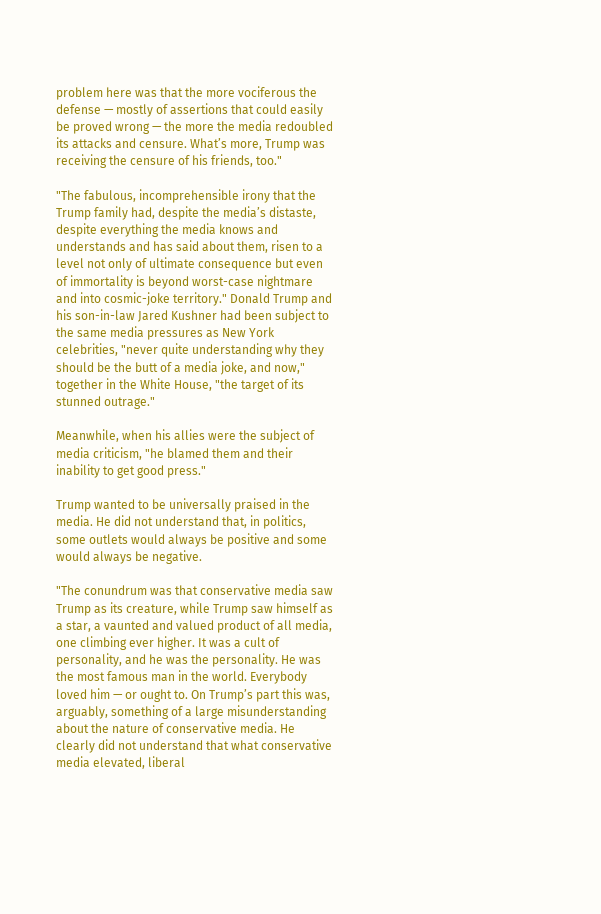problem here was that the more vociferous the defense — mostly of assertions that could easily be proved wrong — the more the media redoubled its attacks and censure. What’s more, Trump was receiving the censure of his friends, too."

"The fabulous, incomprehensible irony that the Trump family had, despite the media’s distaste, despite everything the media knows and understands and has said about them, risen to a level not only of ultimate consequence but even of immortality is beyond worst-case nightmare and into cosmic-joke territory." Donald Trump and his son-in-law Jared Kushner had been subject to the same media pressures as New York celebrities, "never quite understanding why they should be the butt of a media joke, and now," together in the White House, "the target of its stunned outrage."

Meanwhile, when his allies were the subject of media criticism, "he blamed them and their inability to get good press."

Trump wanted to be universally praised in the media. He did not understand that, in politics, some outlets would always be positive and some would always be negative.

"The conundrum was that conservative media saw Trump as its creature, while Trump saw himself as a star, a vaunted and valued product of all media, one climbing ever higher. It was a cult of personality, and he was the personality. He was the most famous man in the world. Everybody loved him — or ought to. On Trump’s part this was, arguably, something of a large misunderstanding about the nature of conservative media. He clearly did not understand that what conservative media elevated, liberal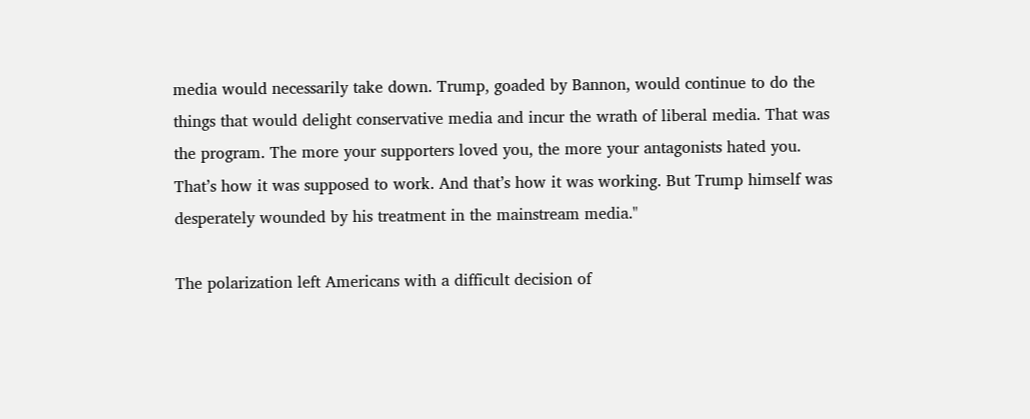media would necessarily take down. Trump, goaded by Bannon, would continue to do the things that would delight conservative media and incur the wrath of liberal media. That was the program. The more your supporters loved you, the more your antagonists hated you. That’s how it was supposed to work. And that’s how it was working. But Trump himself was desperately wounded by his treatment in the mainstream media."

The polarization left Americans with a difficult decision of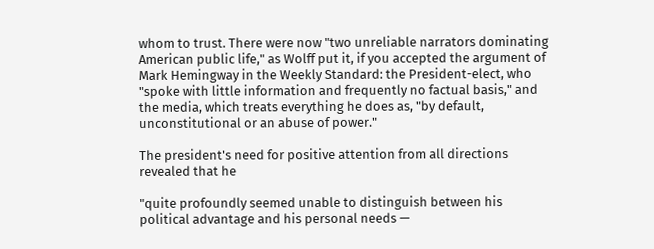whom to trust. There were now "two unreliable narrators dominating American public life," as Wolff put it, if you accepted the argument of Mark Hemingway in the Weekly Standard: the President-elect, who "spoke with little information and frequently no factual basis," and the media, which treats everything he does as, "by default, unconstitutional or an abuse of power."

The president's need for positive attention from all directions revealed that he

"quite profoundly seemed unable to distinguish between his political advantage and his personal needs —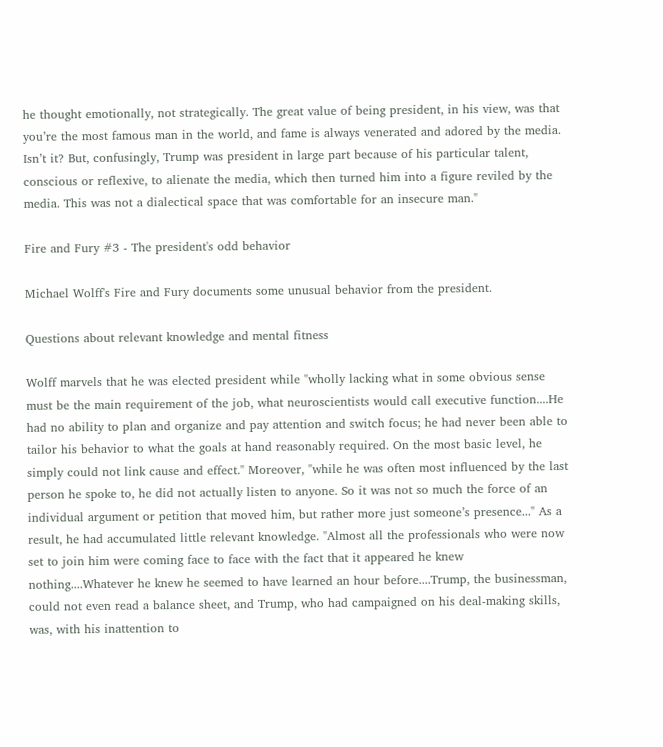he thought emotionally, not strategically. The great value of being president, in his view, was that you’re the most famous man in the world, and fame is always venerated and adored by the media. Isn’t it? But, confusingly, Trump was president in large part because of his particular talent, conscious or reflexive, to alienate the media, which then turned him into a figure reviled by the media. This was not a dialectical space that was comfortable for an insecure man."

Fire and Fury #3 - The president's odd behavior

Michael Wolff's Fire and Fury documents some unusual behavior from the president.

Questions about relevant knowledge and mental fitness

Wolff marvels that he was elected president while "wholly lacking what in some obvious sense must be the main requirement of the job, what neuroscientists would call executive function....He had no ability to plan and organize and pay attention and switch focus; he had never been able to tailor his behavior to what the goals at hand reasonably required. On the most basic level, he simply could not link cause and effect." Moreover, "while he was often most influenced by the last person he spoke to, he did not actually listen to anyone. So it was not so much the force of an individual argument or petition that moved him, but rather more just someone’s presence..." As a result, he had accumulated little relevant knowledge. "Almost all the professionals who were now set to join him were coming face to face with the fact that it appeared he knew nothing....Whatever he knew he seemed to have learned an hour before....Trump, the businessman, could not even read a balance sheet, and Trump, who had campaigned on his deal-making skills, was, with his inattention to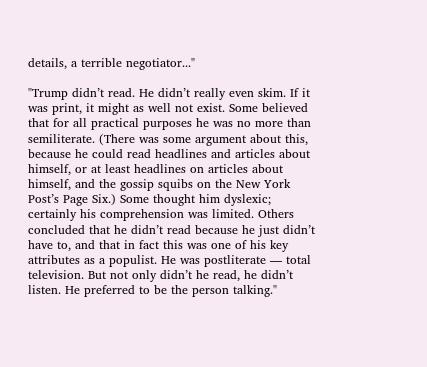details, a terrible negotiator..."

"Trump didn’t read. He didn’t really even skim. If it was print, it might as well not exist. Some believed that for all practical purposes he was no more than semiliterate. (There was some argument about this, because he could read headlines and articles about himself, or at least headlines on articles about himself, and the gossip squibs on the New York Post’s Page Six.) Some thought him dyslexic; certainly his comprehension was limited. Others concluded that he didn’t read because he just didn’t have to, and that in fact this was one of his key attributes as a populist. He was postliterate — total television. But not only didn’t he read, he didn’t listen. He preferred to be the person talking."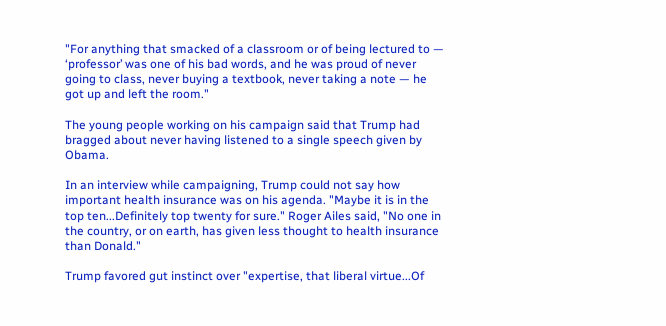"For anything that smacked of a classroom or of being lectured to — ‘professor’ was one of his bad words, and he was proud of never going to class, never buying a textbook, never taking a note — he got up and left the room."

The young people working on his campaign said that Trump had bragged about never having listened to a single speech given by Obama.

In an interview while campaigning, Trump could not say how important health insurance was on his agenda. "Maybe it is in the top ten...Definitely top twenty for sure." Roger Ailes said, "No one in the country, or on earth, has given less thought to health insurance than Donald."

Trump favored gut instinct over "expertise, that liberal virtue...Of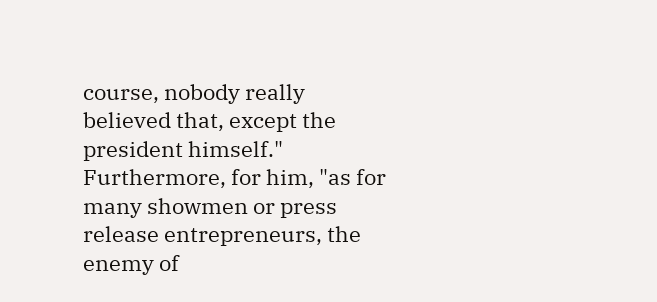course, nobody really believed that, except the president himself." Furthermore, for him, "as for many showmen or press release entrepreneurs, the enemy of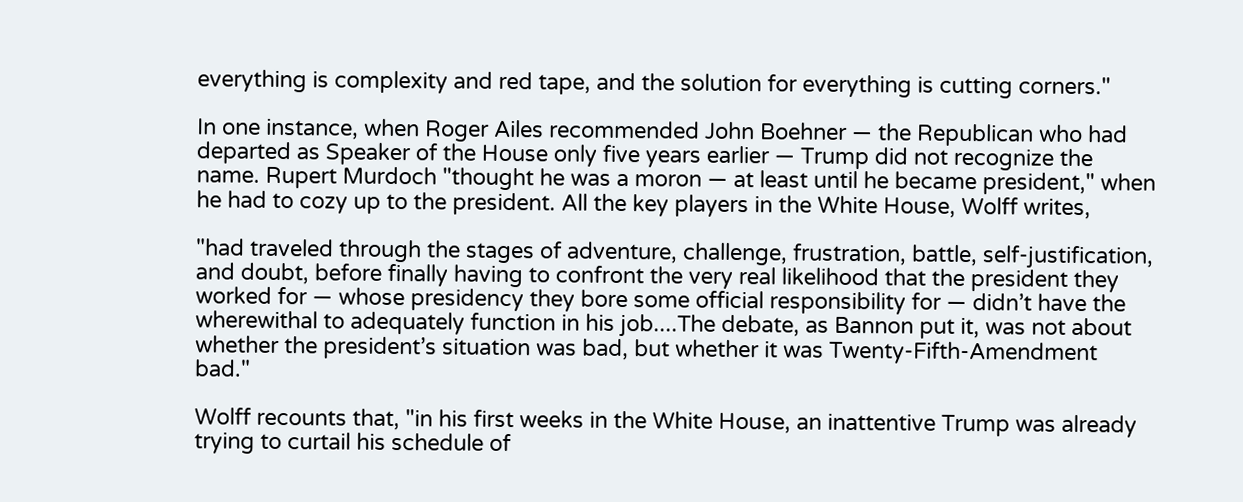everything is complexity and red tape, and the solution for everything is cutting corners."

In one instance, when Roger Ailes recommended John Boehner — the Republican who had departed as Speaker of the House only five years earlier — Trump did not recognize the name. Rupert Murdoch "thought he was a moron — at least until he became president," when he had to cozy up to the president. All the key players in the White House, Wolff writes,

"had traveled through the stages of adventure, challenge, frustration, battle, self-justification, and doubt, before finally having to confront the very real likelihood that the president they worked for — whose presidency they bore some official responsibility for — didn’t have the wherewithal to adequately function in his job....The debate, as Bannon put it, was not about whether the president’s situation was bad, but whether it was Twenty-Fifth-Amendment bad."

Wolff recounts that, "in his first weeks in the White House, an inattentive Trump was already trying to curtail his schedule of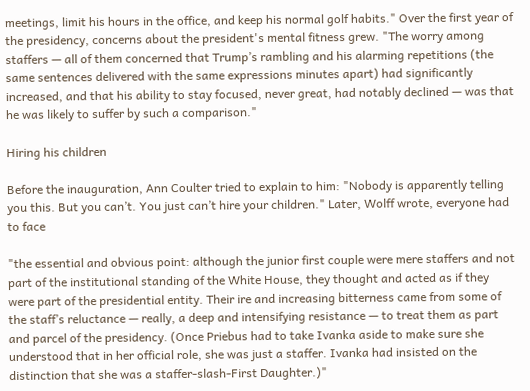meetings, limit his hours in the office, and keep his normal golf habits." Over the first year of the presidency, concerns about the president's mental fitness grew. "The worry among staffers — all of them concerned that Trump’s rambling and his alarming repetitions (the same sentences delivered with the same expressions minutes apart) had significantly increased, and that his ability to stay focused, never great, had notably declined — was that he was likely to suffer by such a comparison."

Hiring his children

Before the inauguration, Ann Coulter tried to explain to him: "Nobody is apparently telling you this. But you can’t. You just can’t hire your children." Later, Wolff wrote, everyone had to face

"the essential and obvious point: although the junior first couple were mere staffers and not part of the institutional standing of the White House, they thought and acted as if they were part of the presidential entity. Their ire and increasing bitterness came from some of the staff’s reluctance — really, a deep and intensifying resistance — to treat them as part and parcel of the presidency. (Once Priebus had to take Ivanka aside to make sure she understood that in her official role, she was just a staffer. Ivanka had insisted on the distinction that she was a staffer-slash-First Daughter.)"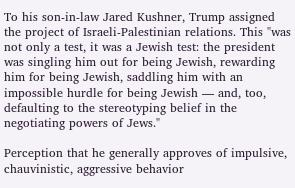To his son-in-law Jared Kushner, Trump assigned the project of Israeli-Palestinian relations. This "was not only a test, it was a Jewish test: the president was singling him out for being Jewish, rewarding him for being Jewish, saddling him with an impossible hurdle for being Jewish — and, too, defaulting to the stereotyping belief in the negotiating powers of Jews."

Perception that he generally approves of impulsive, chauvinistic, aggressive behavior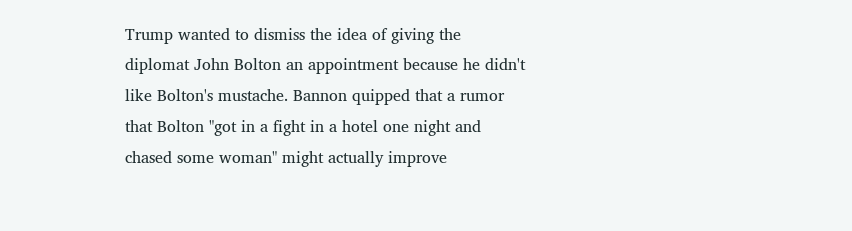Trump wanted to dismiss the idea of giving the diplomat John Bolton an appointment because he didn't like Bolton's mustache. Bannon quipped that a rumor that Bolton "got in a fight in a hotel one night and chased some woman" might actually improve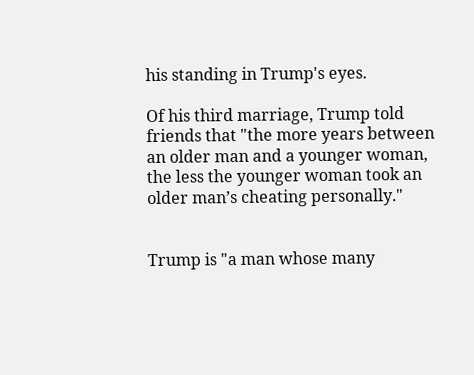his standing in Trump's eyes.

Of his third marriage, Trump told friends that "the more years between an older man and a younger woman, the less the younger woman took an older man’s cheating personally."


Trump is "a man whose many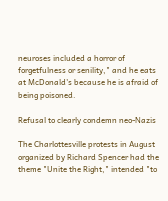neuroses included a horror of forgetfulness or senility," and he eats at McDonald's because he is afraid of being poisoned.

Refusal to clearly condemn neo-Nazis

The Charlottesville protests in August organized by Richard Spencer had the theme "Unite the Right," intended "to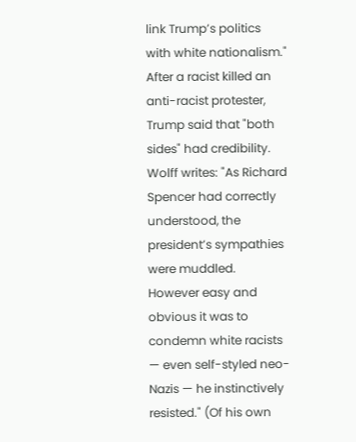link Trump’s politics with white nationalism." After a racist killed an anti-racist protester, Trump said that "both sides" had credibility. Wolff writes: "As Richard Spencer had correctly understood, the president’s sympathies were muddled. However easy and obvious it was to condemn white racists — even self-styled neo-Nazis — he instinctively resisted." (Of his own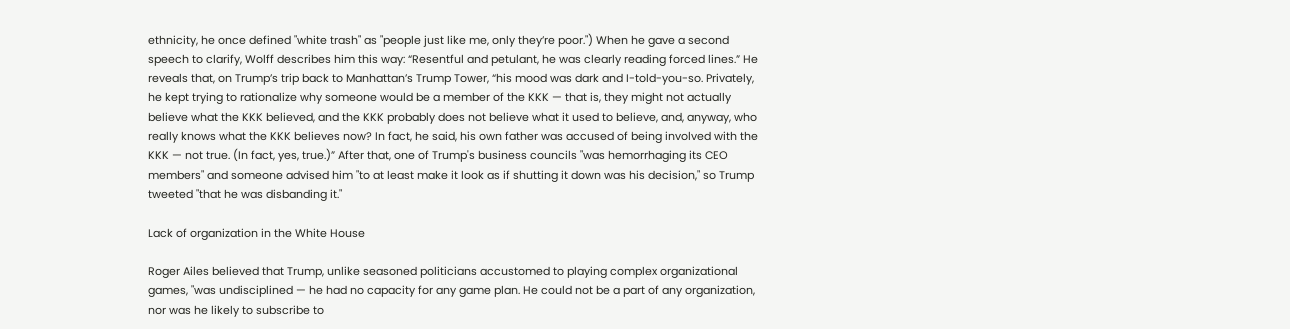ethnicity, he once defined "white trash" as "people just like me, only they’re poor.") When he gave a second speech to clarify, Wolff describes him this way: “Resentful and petulant, he was clearly reading forced lines.” He reveals that, on Trump’s trip back to Manhattan’s Trump Tower, “his mood was dark and I-told-you-so. Privately, he kept trying to rationalize why someone would be a member of the KKK — that is, they might not actually believe what the KKK believed, and the KKK probably does not believe what it used to believe, and, anyway, who really knows what the KKK believes now? In fact, he said, his own father was accused of being involved with the KKK — not true. (In fact, yes, true.)” After that, one of Trump's business councils "was hemorrhaging its CEO members" and someone advised him "to at least make it look as if shutting it down was his decision," so Trump tweeted "that he was disbanding it."

Lack of organization in the White House

Roger Ailes believed that Trump, unlike seasoned politicians accustomed to playing complex organizational games, "was undisciplined — he had no capacity for any game plan. He could not be a part of any organization, nor was he likely to subscribe to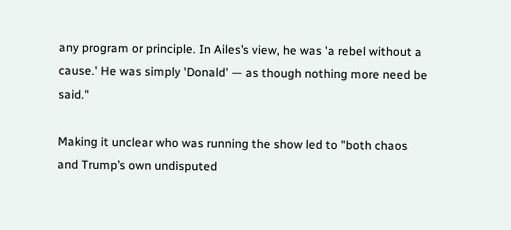any program or principle. In Ailes’s view, he was 'a rebel without a cause.' He was simply 'Donald' — as though nothing more need be said."

Making it unclear who was running the show led to "both chaos and Trump’s own undisputed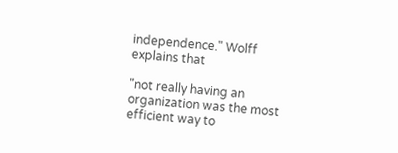independence." Wolff explains that

"not really having an organization was the most efficient way to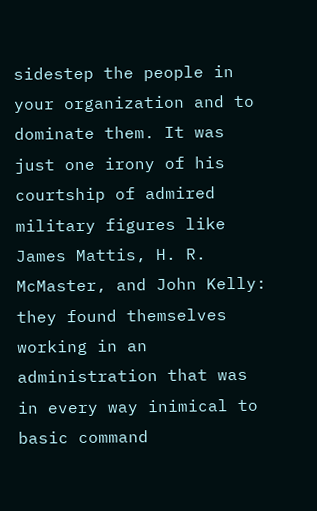sidestep the people in your organization and to dominate them. It was just one irony of his courtship of admired military figures like James Mattis, H. R. McMaster, and John Kelly: they found themselves working in an administration that was in every way inimical to basic command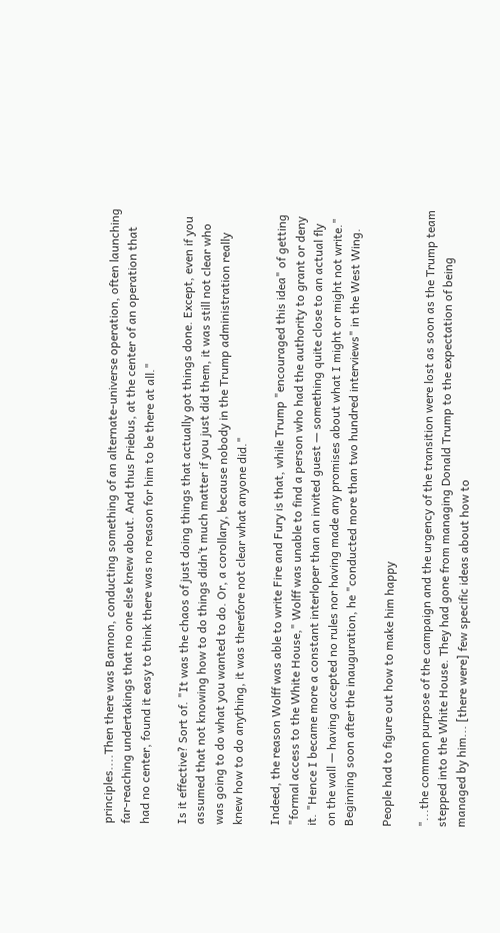principles....Then there was Bannon, conducting something of an alternate-universe operation, often launching far-reaching undertakings that no one else knew about. And thus Priebus, at the center of an operation that had no center, found it easy to think there was no reason for him to be there at all."

Is it effective? Sort of. "It was the chaos of just doing things that actually got things done. Except, even if you assumed that not knowing how to do things didn’t much matter if you just did them, it was still not clear who was going to do what you wanted to do. Or, a corollary, because nobody in the Trump administration really knew how to do anything, it was therefore not clear what anyone did."

Indeed, the reason Wolff was able to write Fire and Fury is that, while Trump "encouraged this idea" of getting "formal access to the White House," Wolff was unable to find a person who had the authority to grant or deny it. "Hence I became more a constant interloper than an invited guest — something quite close to an actual fly on the wall — having accepted no rules nor having made any promises about what I might or might not write." Beginning soon after the inauguration, he "conducted more than two hundred interviews" in the West Wing.

People had to figure out how to make him happy

"...the common purpose of the campaign and the urgency of the transition were lost as soon as the Trump team stepped into the White House. They had gone from managing Donald Trump to the expectation of being managed by him... [there were] few specific ideas about how to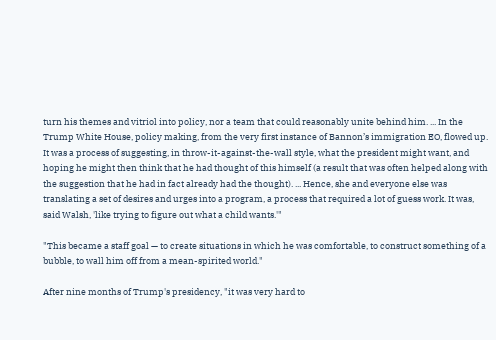turn his themes and vitriol into policy, nor a team that could reasonably unite behind him. ... In the Trump White House, policy making, from the very first instance of Bannon’s immigration EO, flowed up. It was a process of suggesting, in throw-it-against-the-wall style, what the president might want, and hoping he might then think that he had thought of this himself (a result that was often helped along with the suggestion that he had in fact already had the thought). ... Hence, she and everyone else was translating a set of desires and urges into a program, a process that required a lot of guess work. It was, said Walsh, 'like trying to figure out what a child wants.'"

"This became a staff goal — to create situations in which he was comfortable, to construct something of a bubble, to wall him off from a mean-spirited world."

After nine months of Trump's presidency, "it was very hard to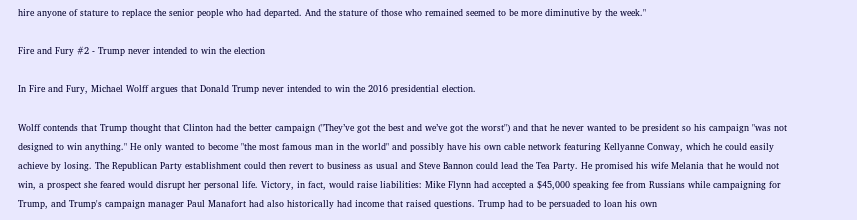hire anyone of stature to replace the senior people who had departed. And the stature of those who remained seemed to be more diminutive by the week."

Fire and Fury #2 - Trump never intended to win the election

In Fire and Fury, Michael Wolff argues that Donald Trump never intended to win the 2016 presidential election.

Wolff contends that Trump thought that Clinton had the better campaign ("They’ve got the best and we’ve got the worst") and that he never wanted to be president so his campaign "was not designed to win anything." He only wanted to become "the most famous man in the world" and possibly have his own cable network featuring Kellyanne Conway, which he could easily achieve by losing. The Republican Party establishment could then revert to business as usual and Steve Bannon could lead the Tea Party. He promised his wife Melania that he would not win, a prospect she feared would disrupt her personal life. Victory, in fact, would raise liabilities: Mike Flynn had accepted a $45,000 speaking fee from Russians while campaigning for Trump, and Trump's campaign manager Paul Manafort had also historically had income that raised questions. Trump had to be persuaded to loan his own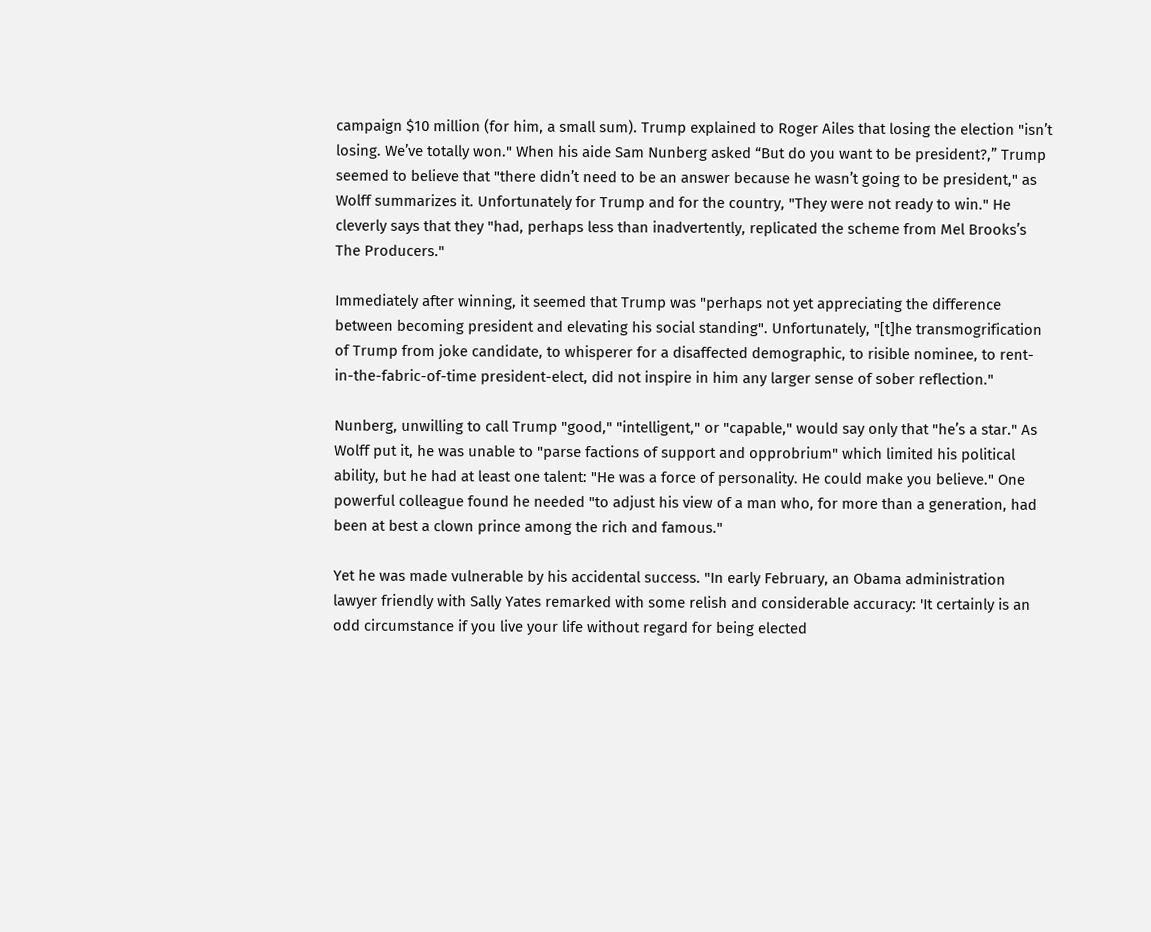campaign $10 million (for him, a small sum). Trump explained to Roger Ailes that losing the election "isn’t losing. We’ve totally won." When his aide Sam Nunberg asked “But do you want to be president?,” Trump seemed to believe that "there didn’t need to be an answer because he wasn’t going to be president," as Wolff summarizes it. Unfortunately for Trump and for the country, "They were not ready to win." He cleverly says that they "had, perhaps less than inadvertently, replicated the scheme from Mel Brooks’s The Producers."

Immediately after winning, it seemed that Trump was "perhaps not yet appreciating the difference between becoming president and elevating his social standing". Unfortunately, "[t]he transmogrification of Trump from joke candidate, to whisperer for a disaffected demographic, to risible nominee, to rent-in-the-fabric-of-time president-elect, did not inspire in him any larger sense of sober reflection."

Nunberg, unwilling to call Trump "good," "intelligent," or "capable," would say only that "he’s a star." As Wolff put it, he was unable to "parse factions of support and opprobrium" which limited his political ability, but he had at least one talent: "He was a force of personality. He could make you believe." One powerful colleague found he needed "to adjust his view of a man who, for more than a generation, had been at best a clown prince among the rich and famous."

Yet he was made vulnerable by his accidental success. "In early February, an Obama administration lawyer friendly with Sally Yates remarked with some relish and considerable accuracy: 'It certainly is an odd circumstance if you live your life without regard for being elected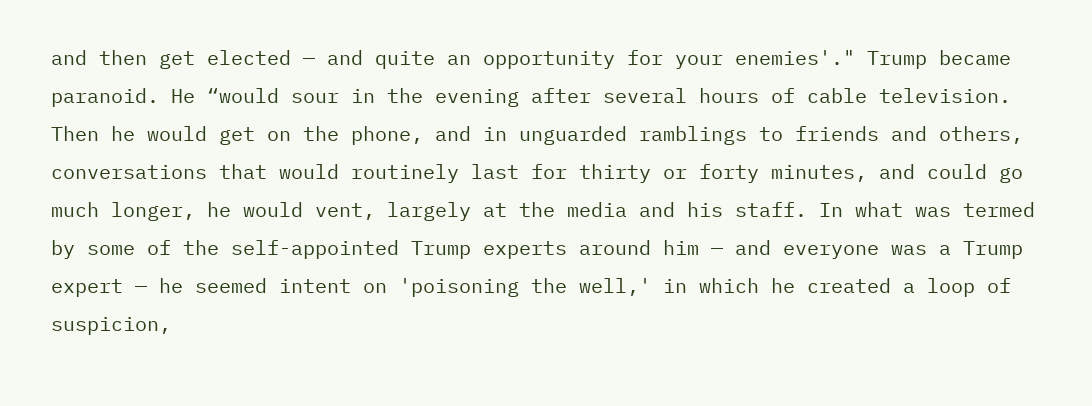and then get elected — and quite an opportunity for your enemies'." Trump became paranoid. He “would sour in the evening after several hours of cable television. Then he would get on the phone, and in unguarded ramblings to friends and others, conversations that would routinely last for thirty or forty minutes, and could go much longer, he would vent, largely at the media and his staff. In what was termed by some of the self-appointed Trump experts around him — and everyone was a Trump expert — he seemed intent on 'poisoning the well,' in which he created a loop of suspicion,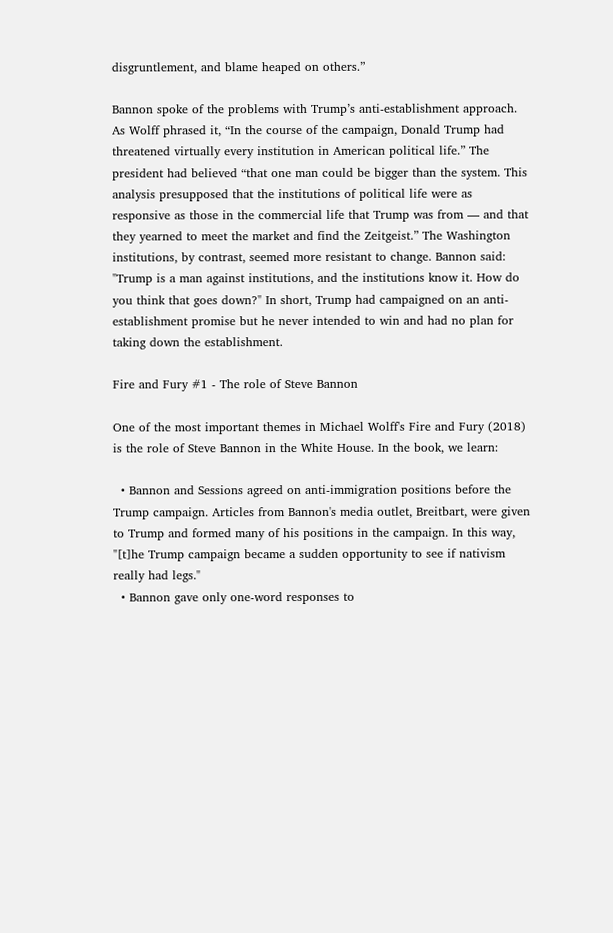disgruntlement, and blame heaped on others.”

Bannon spoke of the problems with Trump’s anti-establishment approach. As Wolff phrased it, “In the course of the campaign, Donald Trump had threatened virtually every institution in American political life.” The president had believed “that one man could be bigger than the system. This analysis presupposed that the institutions of political life were as responsive as those in the commercial life that Trump was from — and that they yearned to meet the market and find the Zeitgeist.” The Washington institutions, by contrast, seemed more resistant to change. Bannon said: "Trump is a man against institutions, and the institutions know it. How do you think that goes down?" In short, Trump had campaigned on an anti-establishment promise but he never intended to win and had no plan for taking down the establishment.

Fire and Fury #1 - The role of Steve Bannon

One of the most important themes in Michael Wolff's Fire and Fury (2018) is the role of Steve Bannon in the White House. In the book, we learn:

  • Bannon and Sessions agreed on anti-immigration positions before the Trump campaign. Articles from Bannon's media outlet, Breitbart, were given to Trump and formed many of his positions in the campaign. In this way, "[t]he Trump campaign became a sudden opportunity to see if nativism really had legs."
  • Bannon gave only one-word responses to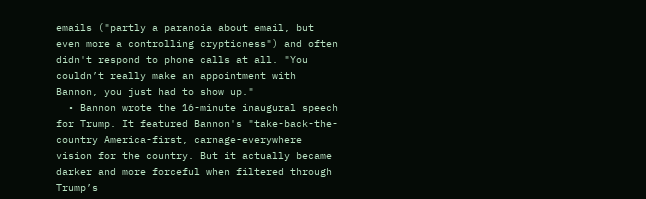emails ("partly a paranoia about email, but even more a controlling crypticness") and often didn't respond to phone calls at all. "You couldn’t really make an appointment with Bannon, you just had to show up."
  • Bannon wrote the 16-minute inaugural speech for Trump. It featured Bannon's "take-back-the-country America-first, carnage-everywhere vision for the country. But it actually became darker and more forceful when filtered through Trump’s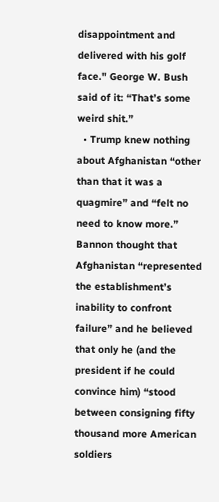disappointment and delivered with his golf face." George W. Bush said of it: “That’s some weird shit.”
  • Trump knew nothing about Afghanistan “other than that it was a quagmire” and “felt no need to know more.” Bannon thought that Afghanistan “represented the establishment’s inability to confront failure” and he believed that only he (and the president if he could convince him) “stood between consigning fifty thousand more American soldiers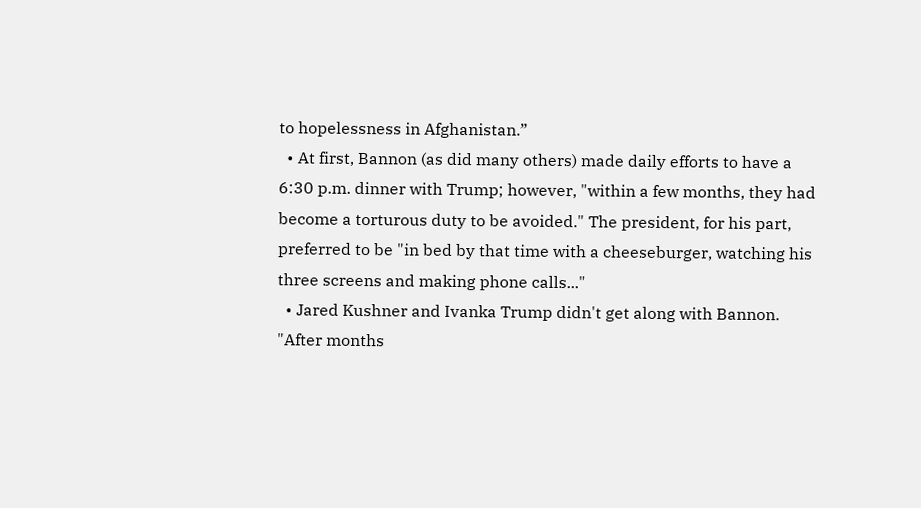to hopelessness in Afghanistan.”
  • At first, Bannon (as did many others) made daily efforts to have a 6:30 p.m. dinner with Trump; however, "within a few months, they had become a torturous duty to be avoided." The president, for his part, preferred to be "in bed by that time with a cheeseburger, watching his three screens and making phone calls..."
  • Jared Kushner and Ivanka Trump didn't get along with Bannon. "After months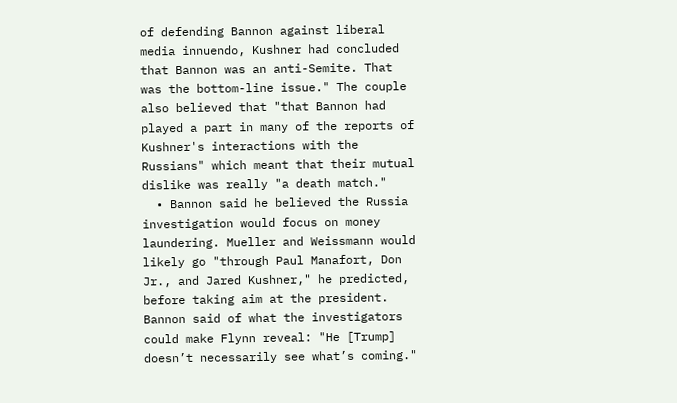of defending Bannon against liberal media innuendo, Kushner had concluded that Bannon was an anti-Semite. That was the bottom-line issue." The couple also believed that "that Bannon had played a part in many of the reports of Kushner's interactions with the Russians" which meant that their mutual dislike was really "a death match."
  • Bannon said he believed the Russia investigation would focus on money laundering. Mueller and Weissmann would likely go "through Paul Manafort, Don Jr., and Jared Kushner," he predicted, before taking aim at the president. Bannon said of what the investigators could make Flynn reveal: "He [Trump] doesn’t necessarily see what’s coming."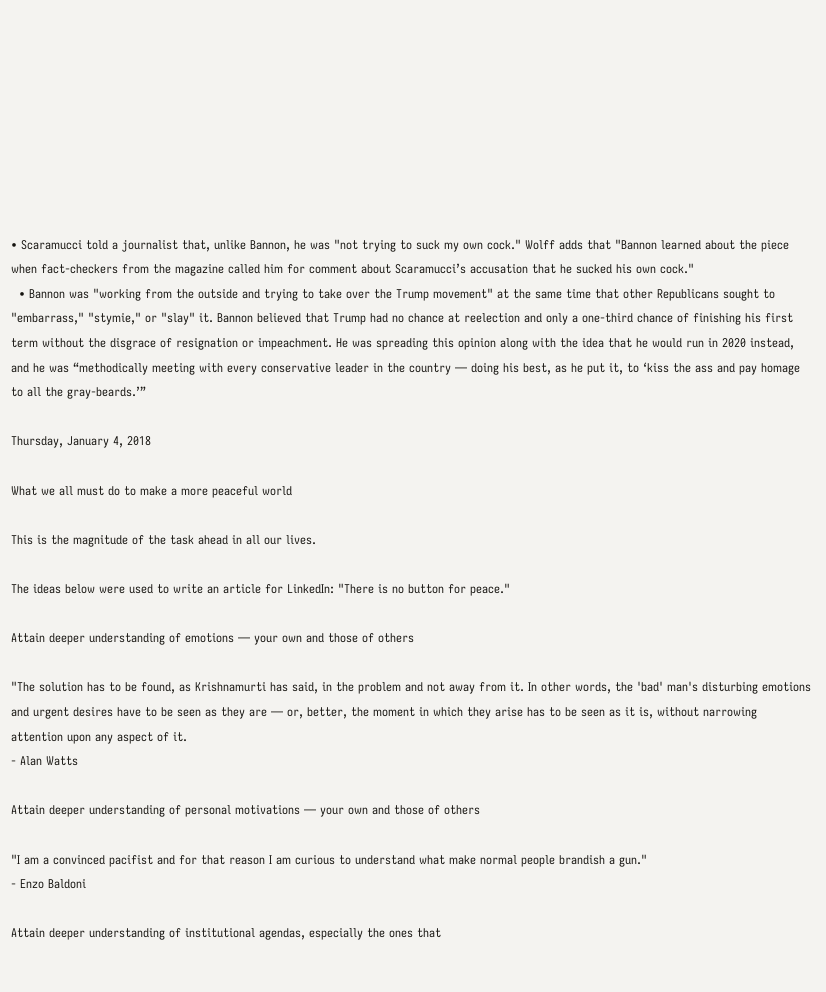• Scaramucci told a journalist that, unlike Bannon, he was "not trying to suck my own cock." Wolff adds that "Bannon learned about the piece when fact-checkers from the magazine called him for comment about Scaramucci’s accusation that he sucked his own cock."
  • Bannon was "working from the outside and trying to take over the Trump movement" at the same time that other Republicans sought to "embarrass," "stymie," or "slay" it. Bannon believed that Trump had no chance at reelection and only a one-third chance of finishing his first term without the disgrace of resignation or impeachment. He was spreading this opinion along with the idea that he would run in 2020 instead, and he was “methodically meeting with every conservative leader in the country — doing his best, as he put it, to ‘kiss the ass and pay homage to all the gray-beards.’”

Thursday, January 4, 2018

What we all must do to make a more peaceful world

This is the magnitude of the task ahead in all our lives.

The ideas below were used to write an article for LinkedIn: "There is no button for peace."

Attain deeper understanding of emotions — your own and those of others

"The solution has to be found, as Krishnamurti has said, in the problem and not away from it. In other words, the 'bad' man's disturbing emotions and urgent desires have to be seen as they are — or, better, the moment in which they arise has to be seen as it is, without narrowing attention upon any aspect of it.
- Alan Watts

Attain deeper understanding of personal motivations — your own and those of others

"I am a convinced pacifist and for that reason I am curious to understand what make normal people brandish a gun."
- Enzo Baldoni

Attain deeper understanding of institutional agendas, especially the ones that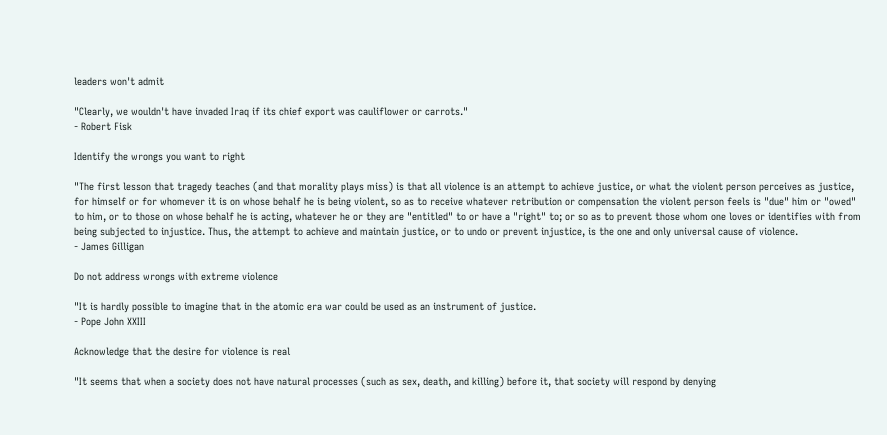leaders won't admit

"Clearly, we wouldn't have invaded Iraq if its chief export was cauliflower or carrots."
- Robert Fisk

Identify the wrongs you want to right

"The first lesson that tragedy teaches (and that morality plays miss) is that all violence is an attempt to achieve justice, or what the violent person perceives as justice, for himself or for whomever it is on whose behalf he is being violent, so as to receive whatever retribution or compensation the violent person feels is "due" him or "owed" to him, or to those on whose behalf he is acting, whatever he or they are "entitled" to or have a "right" to; or so as to prevent those whom one loves or identifies with from being subjected to injustice. Thus, the attempt to achieve and maintain justice, or to undo or prevent injustice, is the one and only universal cause of violence.
- James Gilligan

Do not address wrongs with extreme violence

"It is hardly possible to imagine that in the atomic era war could be used as an instrument of justice.
- Pope John XXIII

Acknowledge that the desire for violence is real

"It seems that when a society does not have natural processes (such as sex, death, and killing) before it, that society will respond by denying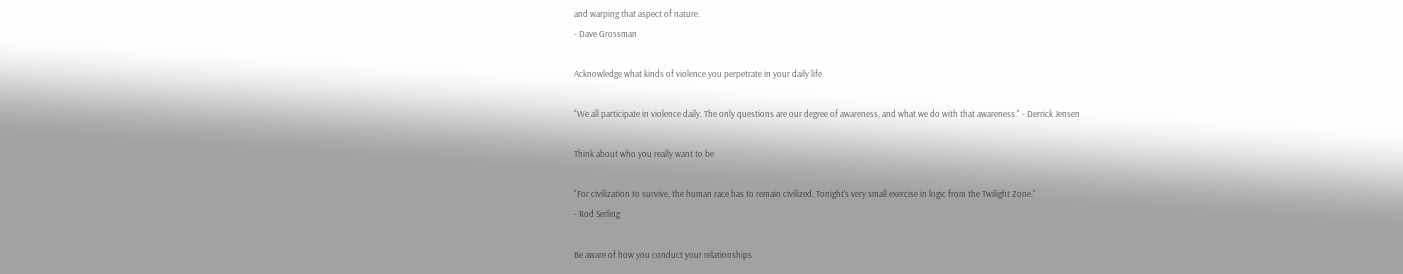and warping that aspect of nature.
- Dave Grossman

Acknowledge what kinds of violence you perpetrate in your daily life

"We all participate in violence daily. The only questions are our degree of awareness, and what we do with that awareness." - Derrick Jensen

Think about who you really want to be

"For civilization to survive, the human race has to remain civilized. Tonight's very small exercise in logic from the Twilight Zone."
- Rod Serling

Be aware of how you conduct your relationships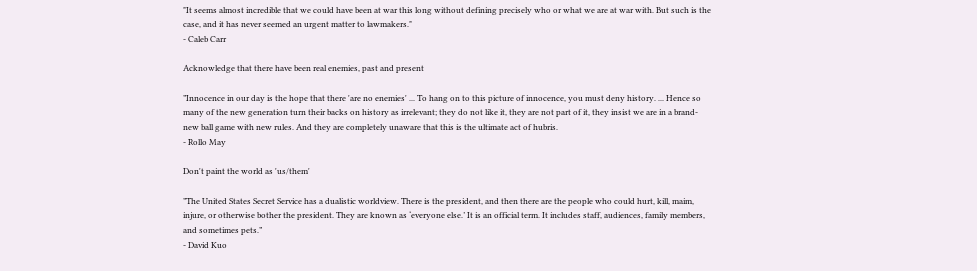"It seems almost incredible that we could have been at war this long without defining precisely who or what we are at war with. But such is the case, and it has never seemed an urgent matter to lawmakers."
- Caleb Carr

Acknowledge that there have been real enemies, past and present

”Innocence in our day is the hope that there 'are no enemies' ... To hang on to this picture of innocence, you must deny history. ... Hence so many of the new generation turn their backs on history as irrelevant; they do not like it, they are not part of it, they insist we are in a brand-new ball game with new rules. And they are completely unaware that this is the ultimate act of hubris.
- Rollo May

Don't paint the world as 'us/them'

”The United States Secret Service has a dualistic worldview. There is the president, and then there are the people who could hurt, kill, maim, injure, or otherwise bother the president. They are known as ‘everyone else.’ It is an official term. It includes staff, audiences, family members, and sometimes pets.”
- David Kuo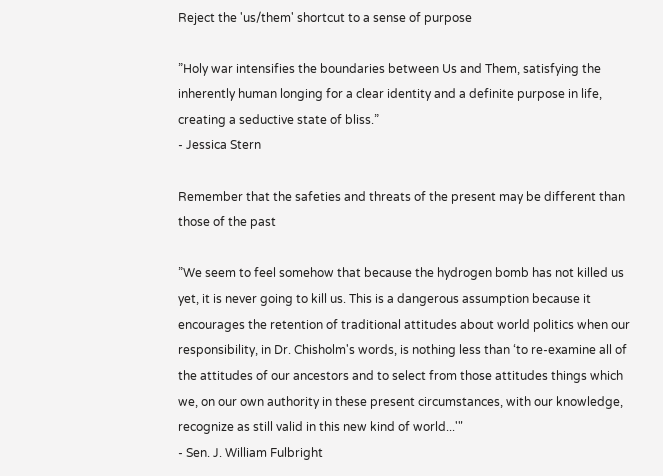Reject the 'us/them' shortcut to a sense of purpose

”Holy war intensifies the boundaries between Us and Them, satisfying the inherently human longing for a clear identity and a definite purpose in life, creating a seductive state of bliss.”
- Jessica Stern

Remember that the safeties and threats of the present may be different than those of the past

”We seem to feel somehow that because the hydrogen bomb has not killed us yet, it is never going to kill us. This is a dangerous assumption because it encourages the retention of traditional attitudes about world politics when our responsibility, in Dr. Chisholm's words, is nothing less than ‘to re-examine all of the attitudes of our ancestors and to select from those attitudes things which we, on our own authority in these present circumstances, with our knowledge, recognize as still valid in this new kind of world...'"
- Sen. J. William Fulbright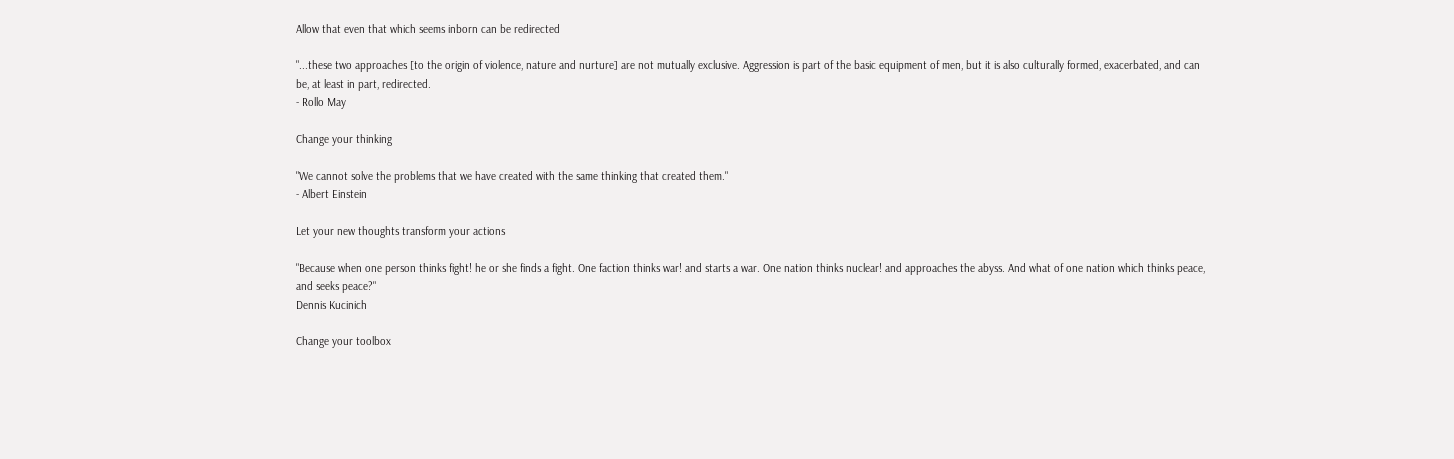Allow that even that which seems inborn can be redirected

"...these two approaches [to the origin of violence, nature and nurture] are not mutually exclusive. Aggression is part of the basic equipment of men, but it is also culturally formed, exacerbated, and can be, at least in part, redirected.
- Rollo May

Change your thinking

"We cannot solve the problems that we have created with the same thinking that created them."
- Albert Einstein

Let your new thoughts transform your actions

"Because when one person thinks fight! he or she finds a fight. One faction thinks war! and starts a war. One nation thinks nuclear! and approaches the abyss. And what of one nation which thinks peace, and seeks peace?"
Dennis Kucinich

Change your toolbox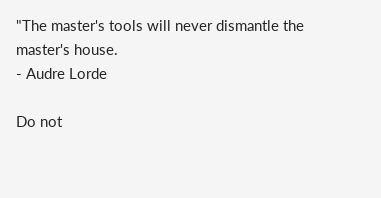"The master's tools will never dismantle the master's house.
- Audre Lorde

Do not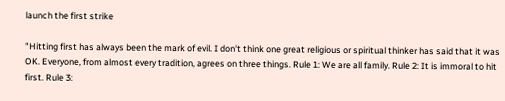launch the first strike

"Hitting first has always been the mark of evil. I don't think one great religious or spiritual thinker has said that it was OK. Everyone, from almost every tradition, agrees on three things. Rule 1: We are all family. Rule 2: It is immoral to hit first. Rule 3: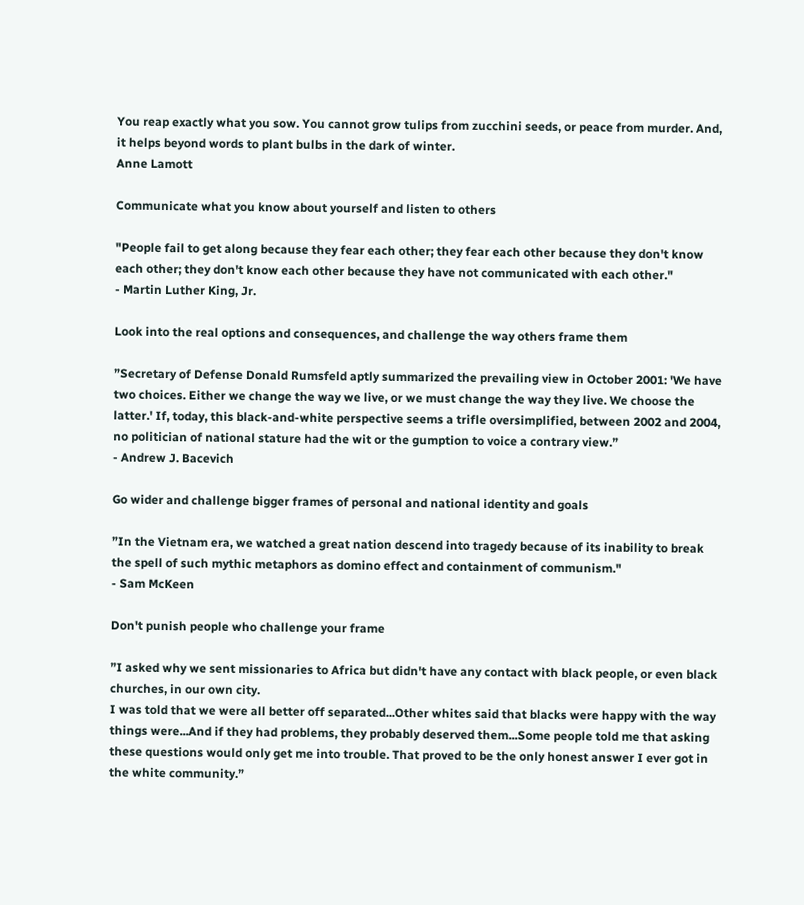You reap exactly what you sow. You cannot grow tulips from zucchini seeds, or peace from murder. And, it helps beyond words to plant bulbs in the dark of winter.
Anne Lamott

Communicate what you know about yourself and listen to others

"People fail to get along because they fear each other; they fear each other because they don't know each other; they don't know each other because they have not communicated with each other."
- Martin Luther King, Jr.

Look into the real options and consequences, and challenge the way others frame them

”Secretary of Defense Donald Rumsfeld aptly summarized the prevailing view in October 2001: 'We have two choices. Either we change the way we live, or we must change the way they live. We choose the latter.' If, today, this black-and-white perspective seems a trifle oversimplified, between 2002 and 2004, no politician of national stature had the wit or the gumption to voice a contrary view.”
- Andrew J. Bacevich

Go wider and challenge bigger frames of personal and national identity and goals

”In the Vietnam era, we watched a great nation descend into tragedy because of its inability to break the spell of such mythic metaphors as domino effect and containment of communism."
- Sam McKeen

Don't punish people who challenge your frame

”I asked why we sent missionaries to Africa but didn't have any contact with black people, or even black churches, in our own city.
I was told that we were all better off separated...Other whites said that blacks were happy with the way things were...And if they had problems, they probably deserved them...Some people told me that asking these questions would only get me into trouble. That proved to be the only honest answer I ever got in the white community.”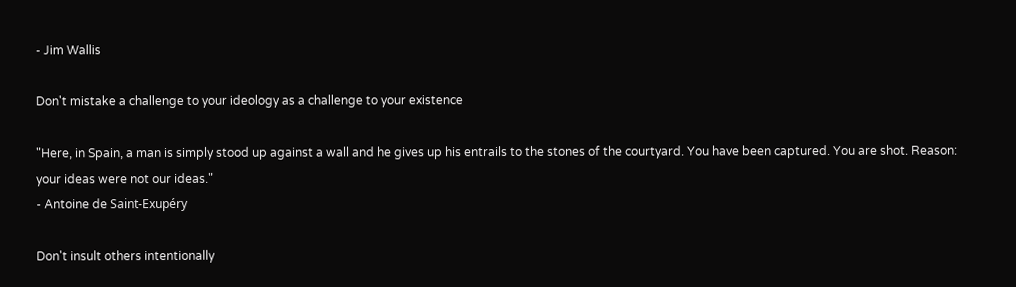- Jim Wallis

Don't mistake a challenge to your ideology as a challenge to your existence

"Here, in Spain, a man is simply stood up against a wall and he gives up his entrails to the stones of the courtyard. You have been captured. You are shot. Reason: your ideas were not our ideas."
- Antoine de Saint-Exupéry

Don't insult others intentionally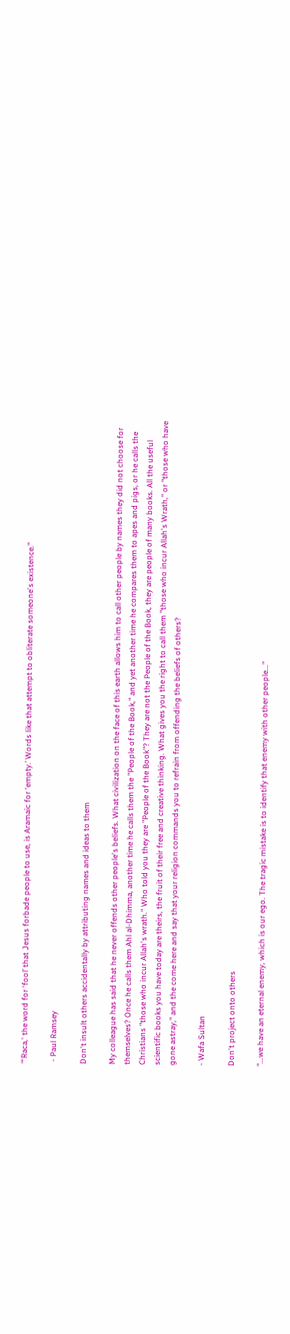“‘Raca,' the word for ‘fool’ that Jesus forbade people to use, is Aramaic for ‘empty.’ Words like that attempt to obliterate someone's existence.”

 - Paul Ramsey

Don't insult others accidentally by attributing names and ideas to them

My colleague has said that he never offends other people's beliefs. What civilization on the face of this earth allows him to call other people by names they did not choose for themselves? Once he calls them Ahl al-Dhimma, another time he calls them the "People of the Book," and yet another time he compares them to apes and pigs, or he calls the Christians "those who incur Allah's wrath." Who told you they are "People of the Book"? They are not the People of the Book, they are people of many books. All the useful scientific books you have today are theirs, the fruit of their free and creative thinking. What gives you the right to call them "those who incur Allah's Wrath," or "those who have gone astray," and the come here and say that your religion commands you to refrain from offending the beliefs of others?

- Wafa Sultan

Don't project onto others

"...we have an eternal enemy, which is our ego. The tragic mistake is to identify that enemy with other people..."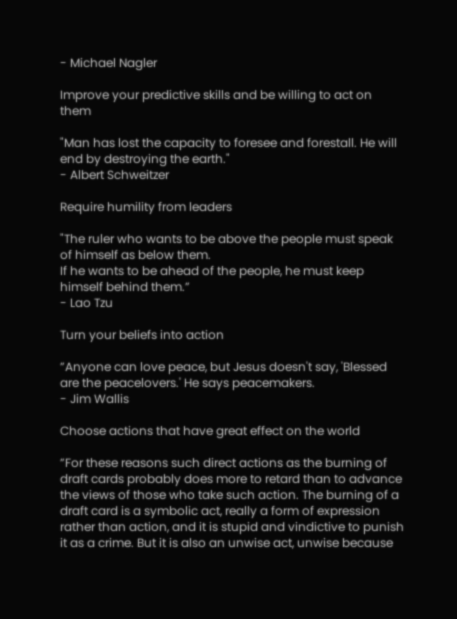- Michael Nagler

Improve your predictive skills and be willing to act on them

"Man has lost the capacity to foresee and forestall. He will end by destroying the earth."
- Albert Schweitzer

Require humility from leaders

"The ruler who wants to be above the people must speak of himself as below them.
If he wants to be ahead of the people, he must keep himself behind them.”
- Lao Tzu

Turn your beliefs into action

”Anyone can love peace, but Jesus doesn't say, 'Blessed are the peacelovers.' He says peacemakers.
- Jim Wallis

Choose actions that have great effect on the world

”For these reasons such direct actions as the burning of draft cards probably does more to retard than to advance the views of those who take such action. The burning of a draft card is a symbolic act, really a form of expression rather than action, and it is stupid and vindictive to punish it as a crime. But it is also an unwise act, unwise because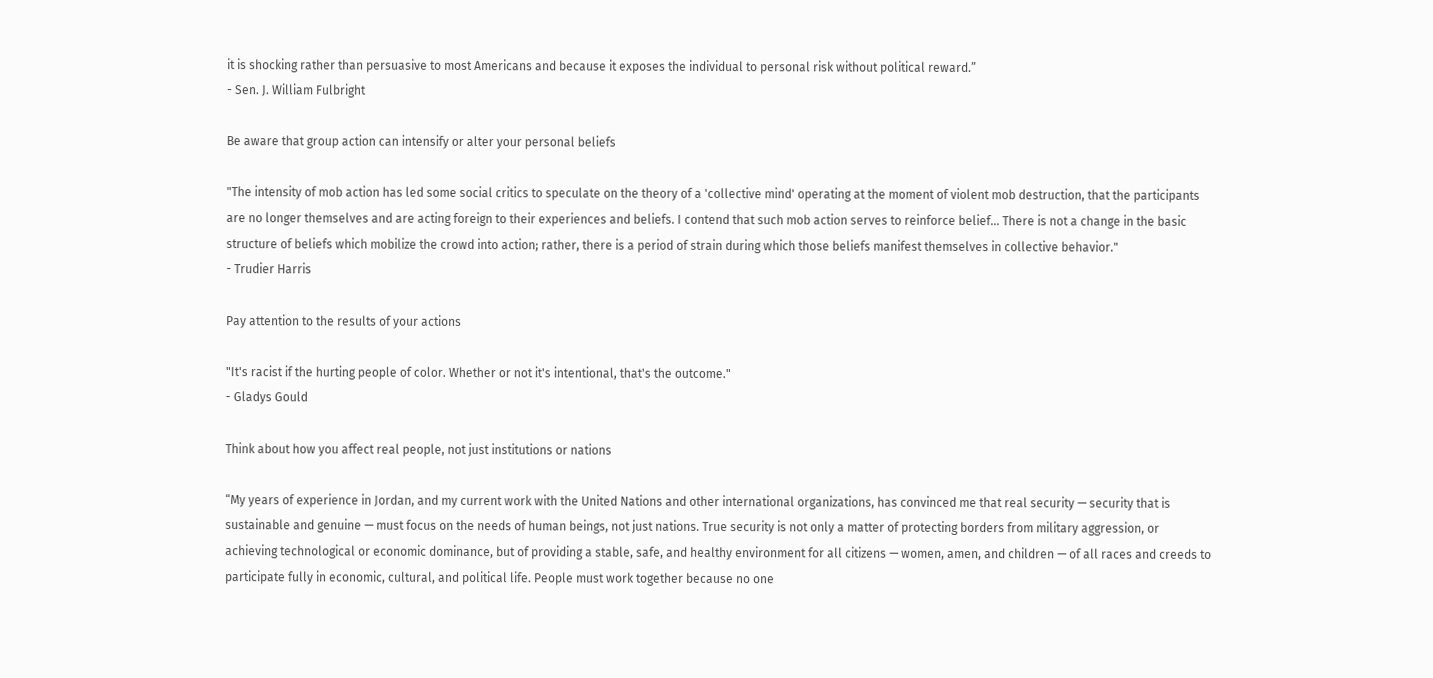it is shocking rather than persuasive to most Americans and because it exposes the individual to personal risk without political reward.”
- Sen. J. William Fulbright

Be aware that group action can intensify or alter your personal beliefs

"The intensity of mob action has led some social critics to speculate on the theory of a 'collective mind' operating at the moment of violent mob destruction, that the participants are no longer themselves and are acting foreign to their experiences and beliefs. I contend that such mob action serves to reinforce belief... There is not a change in the basic structure of beliefs which mobilize the crowd into action; rather, there is a period of strain during which those beliefs manifest themselves in collective behavior."
- Trudier Harris

Pay attention to the results of your actions

"It's racist if the hurting people of color. Whether or not it's intentional, that's the outcome."
- Gladys Gould

Think about how you affect real people, not just institutions or nations

“My years of experience in Jordan, and my current work with the United Nations and other international organizations, has convinced me that real security — security that is sustainable and genuine — must focus on the needs of human beings, not just nations. True security is not only a matter of protecting borders from military aggression, or achieving technological or economic dominance, but of providing a stable, safe, and healthy environment for all citizens — women, amen, and children — of all races and creeds to participate fully in economic, cultural, and political life. People must work together because no one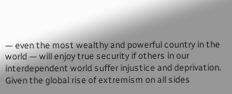— even the most wealthy and powerful country in the world — will enjoy true security if others in our interdependent world suffer injustice and deprivation. Given the global rise of extremism on all sides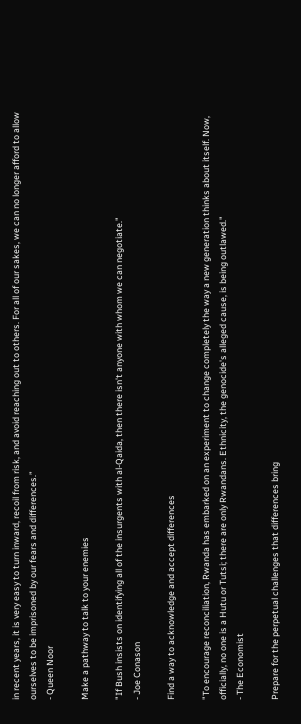in recent years, it is very easy to turn inward, recoil from risk, and avoid reaching out to others. For all of our sakes, we can no longer afford to allow ourselves to be imprisoned by our fears and differences.”
- Queen Noor

Make a pathway to talk to your enemies

"If Bush insists on identifying all of the insurgents with al-Qaida, then there isn't anyone with whom we can negotiate."
- Joe Conason

Find a way to acknowledge and accept differences

"To encourage reconciliation, Rwanda has embarked on an experiment to change completely the way a new generation thinks about itself. Now, officially, no one is a Hutu or Tutsi; there are only Rwandans. Ethnicity, the genocide's alleged cause, is being outlawed."
- The Economist

Prepare for the perpetual challenges that differences bring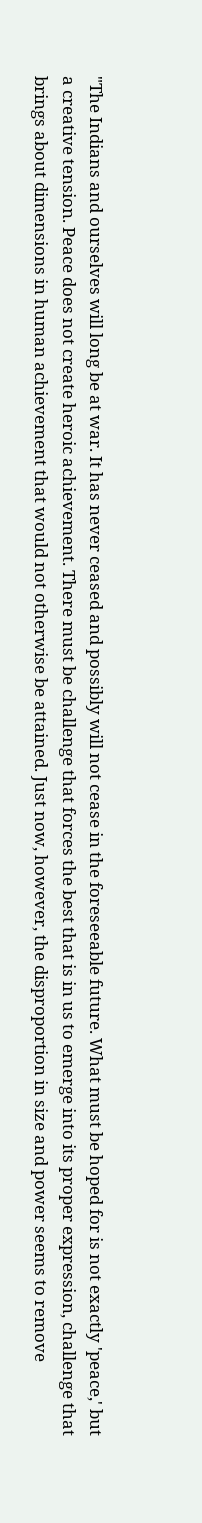"The Indians and ourselves will long be at war. It has never ceased and possibly will not cease in the foreseeable future. What must be hoped for is not exactly 'peace,' but a creative tension. Peace does not create heroic achievement. There must be challenge that forces the best that is in us to emerge into its proper expression, challenge that brings about dimensions in human achievement that would not otherwise be attained. Just now, however, the disproportion in size and power seems to remove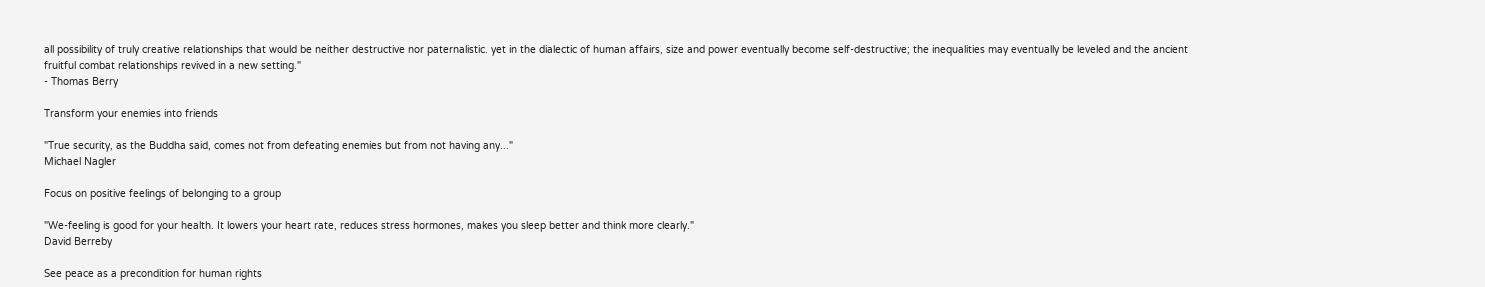all possibility of truly creative relationships that would be neither destructive nor paternalistic. yet in the dialectic of human affairs, size and power eventually become self-destructive; the inequalities may eventually be leveled and the ancient fruitful combat relationships revived in a new setting."
- Thomas Berry

Transform your enemies into friends

"True security, as the Buddha said, comes not from defeating enemies but from not having any..."
Michael Nagler

Focus on positive feelings of belonging to a group

"We-feeling is good for your health. It lowers your heart rate, reduces stress hormones, makes you sleep better and think more clearly."
David Berreby

See peace as a precondition for human rights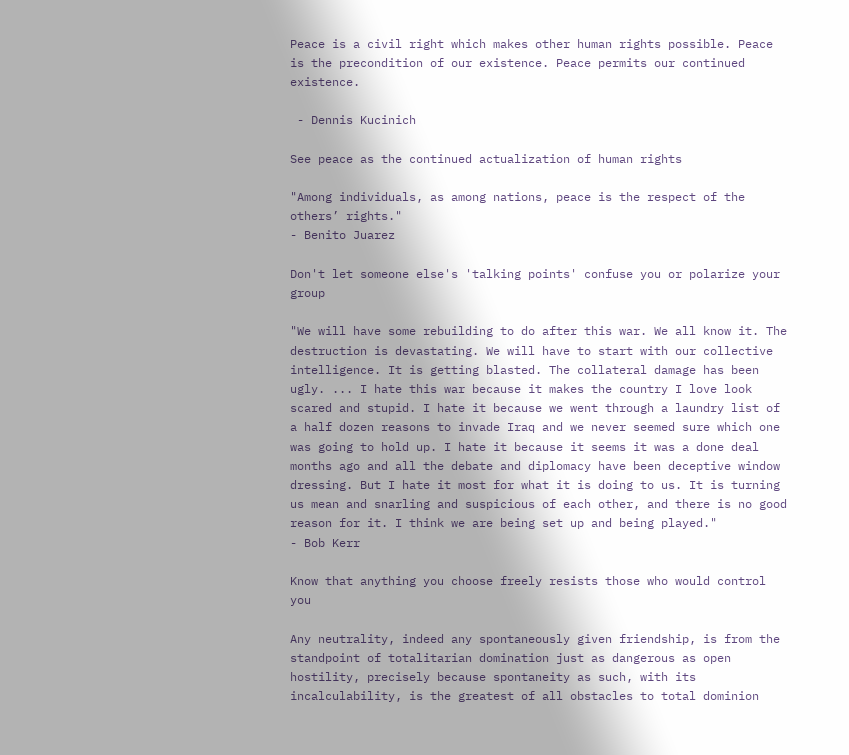Peace is a civil right which makes other human rights possible. Peace is the precondition of our existence. Peace permits our continued existence.

 - Dennis Kucinich

See peace as the continued actualization of human rights

"Among individuals, as among nations, peace is the respect of the others’ rights."
- Benito Juarez

Don't let someone else's 'talking points' confuse you or polarize your group

"We will have some rebuilding to do after this war. We all know it. The destruction is devastating. We will have to start with our collective intelligence. It is getting blasted. The collateral damage has been ugly. ... I hate this war because it makes the country I love look scared and stupid. I hate it because we went through a laundry list of a half dozen reasons to invade Iraq and we never seemed sure which one was going to hold up. I hate it because it seems it was a done deal months ago and all the debate and diplomacy have been deceptive window dressing. But I hate it most for what it is doing to us. It is turning us mean and snarling and suspicious of each other, and there is no good reason for it. I think we are being set up and being played."
- Bob Kerr

Know that anything you choose freely resists those who would control you

Any neutrality, indeed any spontaneously given friendship, is from the standpoint of totalitarian domination just as dangerous as open hostility, precisely because spontaneity as such, with its incalculability, is the greatest of all obstacles to total dominion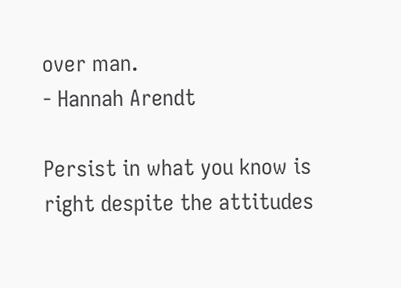over man.
- Hannah Arendt

Persist in what you know is right despite the attitudes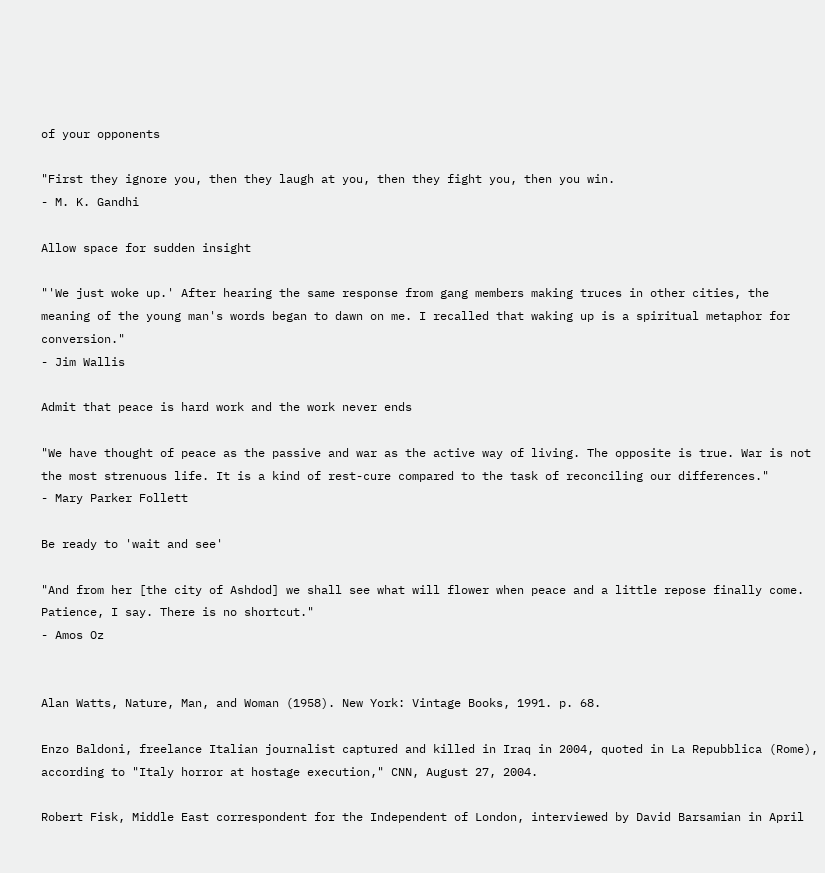of your opponents

"First they ignore you, then they laugh at you, then they fight you, then you win.
- M. K. Gandhi

Allow space for sudden insight

"'We just woke up.' After hearing the same response from gang members making truces in other cities, the meaning of the young man's words began to dawn on me. I recalled that waking up is a spiritual metaphor for conversion."
- Jim Wallis

Admit that peace is hard work and the work never ends

"We have thought of peace as the passive and war as the active way of living. The opposite is true. War is not the most strenuous life. It is a kind of rest-cure compared to the task of reconciling our differences."
- Mary Parker Follett

Be ready to 'wait and see'

"And from her [the city of Ashdod] we shall see what will flower when peace and a little repose finally come.
Patience, I say. There is no shortcut."
- Amos Oz


Alan Watts, Nature, Man, and Woman (1958). New York: Vintage Books, 1991. p. 68.

Enzo Baldoni, freelance Italian journalist captured and killed in Iraq in 2004, quoted in La Repubblica (Rome), according to "Italy horror at hostage execution," CNN, August 27, 2004.

Robert Fisk, Middle East correspondent for the Independent of London, interviewed by David Barsamian in April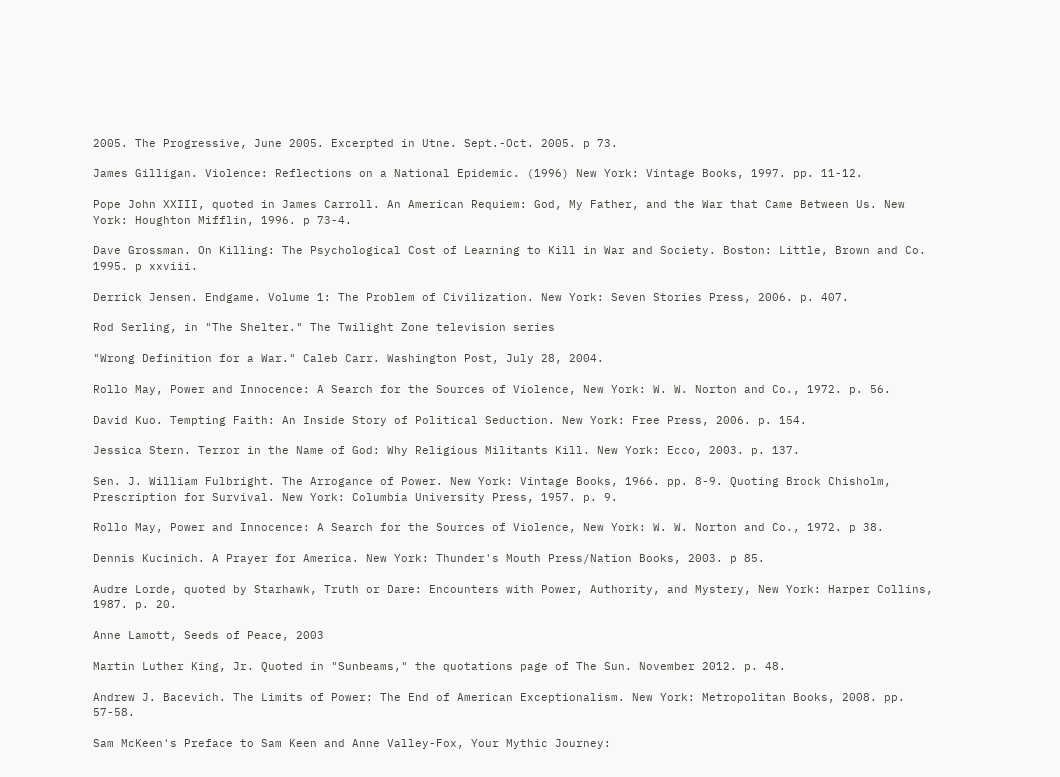2005. The Progressive, June 2005. Excerpted in Utne. Sept.-Oct. 2005. p 73.

James Gilligan. Violence: Reflections on a National Epidemic. (1996) New York: Vintage Books, 1997. pp. 11-12.

Pope John XXIII, quoted in James Carroll. An American Requiem: God, My Father, and the War that Came Between Us. New York: Houghton Mifflin, 1996. p 73-4.

Dave Grossman. On Killing: The Psychological Cost of Learning to Kill in War and Society. Boston: Little, Brown and Co. 1995. p xxviii.

Derrick Jensen. Endgame. Volume 1: The Problem of Civilization. New York: Seven Stories Press, 2006. p. 407.

Rod Serling, in "The Shelter." The Twilight Zone television series

"Wrong Definition for a War." Caleb Carr. Washington Post, July 28, 2004.

Rollo May, Power and Innocence: A Search for the Sources of Violence, New York: W. W. Norton and Co., 1972. p. 56.

David Kuo. Tempting Faith: An Inside Story of Political Seduction. New York: Free Press, 2006. p. 154.

Jessica Stern. Terror in the Name of God: Why Religious Militants Kill. New York: Ecco, 2003. p. 137.

Sen. J. William Fulbright. The Arrogance of Power. New York: Vintage Books, 1966. pp. 8-9. Quoting Brock Chisholm, Prescription for Survival. New York: Columbia University Press, 1957. p. 9.

Rollo May, Power and Innocence: A Search for the Sources of Violence, New York: W. W. Norton and Co., 1972. p 38.

Dennis Kucinich. A Prayer for America. New York: Thunder's Mouth Press/Nation Books, 2003. p 85.

Audre Lorde, quoted by Starhawk, Truth or Dare: Encounters with Power, Authority, and Mystery, New York: Harper Collins, 1987. p. 20.

Anne Lamott, Seeds of Peace, 2003

Martin Luther King, Jr. Quoted in "Sunbeams," the quotations page of The Sun. November 2012. p. 48.

Andrew J. Bacevich. The Limits of Power: The End of American Exceptionalism. New York: Metropolitan Books, 2008. pp. 57-58.

Sam McKeen's Preface to Sam Keen and Anne Valley-Fox, Your Mythic Journey: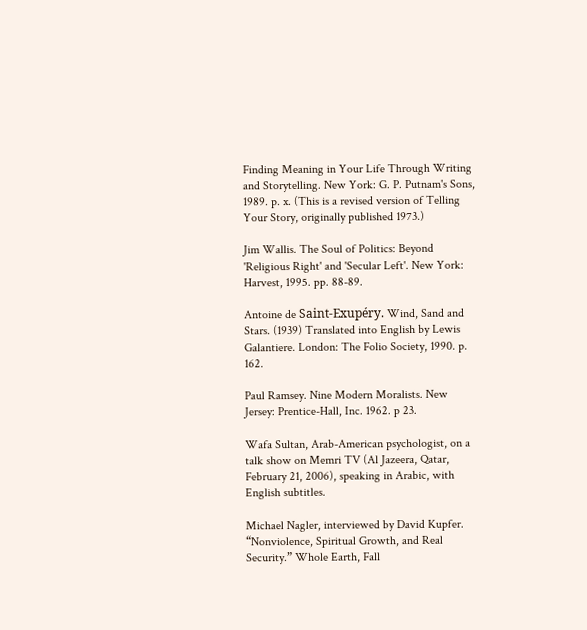Finding Meaning in Your Life Through Writing and Storytelling. New York: G. P. Putnam's Sons, 1989. p. x. (This is a revised version of Telling Your Story, originally published 1973.)

Jim Wallis. The Soul of Politics: Beyond 'Religious Right' and 'Secular Left'. New York: Harvest, 1995. pp. 88-89.

Antoine de Saint-Exupéry. Wind, Sand and Stars. (1939) Translated into English by Lewis Galantiere. London: The Folio Society, 1990. p. 162.

Paul Ramsey. Nine Modern Moralists. New Jersey: Prentice-Hall, Inc. 1962. p 23.

Wafa Sultan, Arab-American psychologist, on a talk show on Memri TV (Al Jazeera, Qatar, February 21, 2006), speaking in Arabic, with English subtitles.

Michael Nagler, interviewed by David Kupfer. “Nonviolence, Spiritual Growth, and Real Security.” Whole Earth, Fall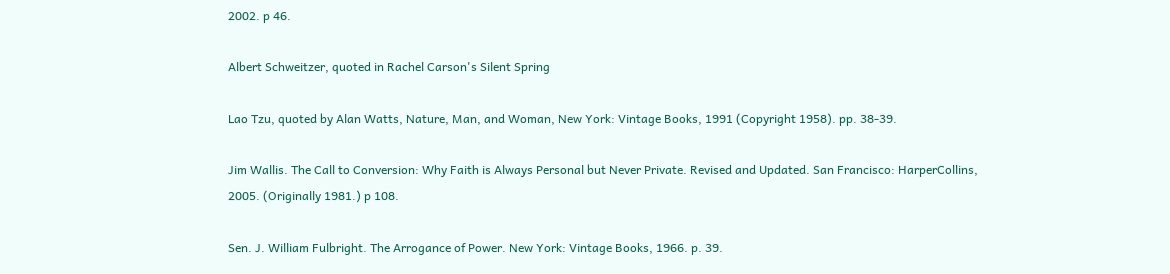2002. p 46.

Albert Schweitzer, quoted in Rachel Carson's Silent Spring

Lao Tzu, quoted by Alan Watts, Nature, Man, and Woman, New York: Vintage Books, 1991 (Copyright 1958). pp. 38-39.

Jim Wallis. The Call to Conversion: Why Faith is Always Personal but Never Private. Revised and Updated. San Francisco: HarperCollins, 2005. (Originally 1981.) p 108.

Sen. J. William Fulbright. The Arrogance of Power. New York: Vintage Books, 1966. p. 39.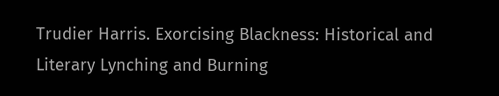Trudier Harris. Exorcising Blackness: Historical and Literary Lynching and Burning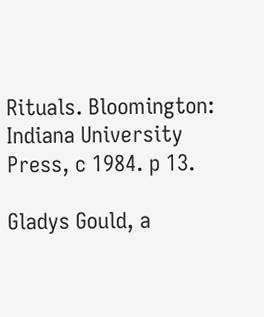Rituals. Bloomington: Indiana University Press, c 1984. p 13.

Gladys Gould, a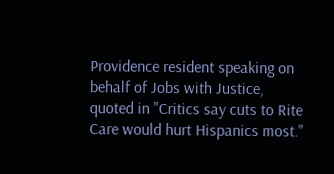Providence resident speaking on behalf of Jobs with Justice, quoted in "Critics say cuts to Rite Care would hurt Hispanics most."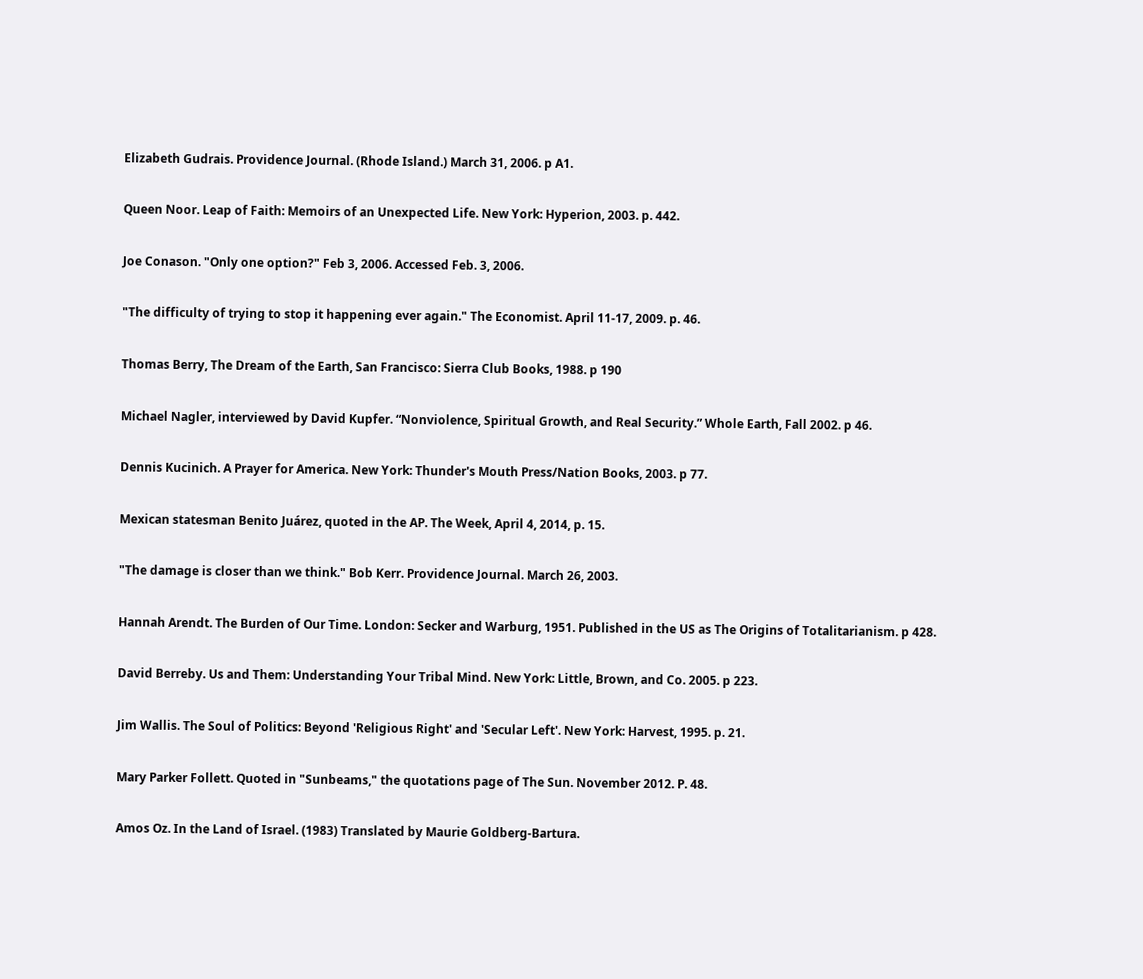Elizabeth Gudrais. Providence Journal. (Rhode Island.) March 31, 2006. p A1.

Queen Noor. Leap of Faith: Memoirs of an Unexpected Life. New York: Hyperion, 2003. p. 442.

Joe Conason. "Only one option?" Feb 3, 2006. Accessed Feb. 3, 2006.

"The difficulty of trying to stop it happening ever again." The Economist. April 11-17, 2009. p. 46.

Thomas Berry, The Dream of the Earth, San Francisco: Sierra Club Books, 1988. p 190

Michael Nagler, interviewed by David Kupfer. “Nonviolence, Spiritual Growth, and Real Security.” Whole Earth, Fall 2002. p 46.

Dennis Kucinich. A Prayer for America. New York: Thunder's Mouth Press/Nation Books, 2003. p 77.

Mexican statesman Benito Juárez, quoted in the AP. The Week, April 4, 2014, p. 15.

"The damage is closer than we think." Bob Kerr. Providence Journal. March 26, 2003.

Hannah Arendt. The Burden of Our Time. London: Secker and Warburg, 1951. Published in the US as The Origins of Totalitarianism. p 428.

David Berreby. Us and Them: Understanding Your Tribal Mind. New York: Little, Brown, and Co. 2005. p 223.

Jim Wallis. The Soul of Politics: Beyond 'Religious Right' and 'Secular Left'. New York: Harvest, 1995. p. 21.

Mary Parker Follett. Quoted in "Sunbeams," the quotations page of The Sun. November 2012. P. 48.

Amos Oz. In the Land of Israel. (1983) Translated by Maurie Goldberg-Bartura.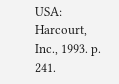USA: Harcourt, Inc., 1993. p. 241.